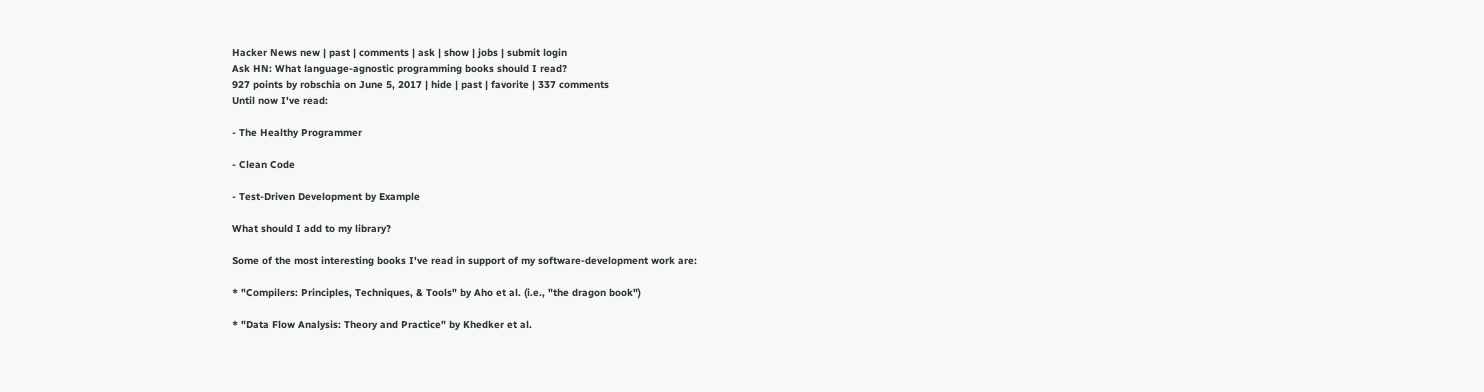Hacker News new | past | comments | ask | show | jobs | submit login
Ask HN: What language-agnostic programming books should I read?
927 points by robschia on June 5, 2017 | hide | past | favorite | 337 comments
Until now I've read:

- The Healthy Programmer

- Clean Code

- Test-Driven Development by Example

What should I add to my library?

Some of the most interesting books I've read in support of my software-development work are:

* "Compilers: Principles, Techniques, & Tools" by Aho et al. (i.e., "the dragon book")

* "Data Flow Analysis: Theory and Practice" by Khedker et al.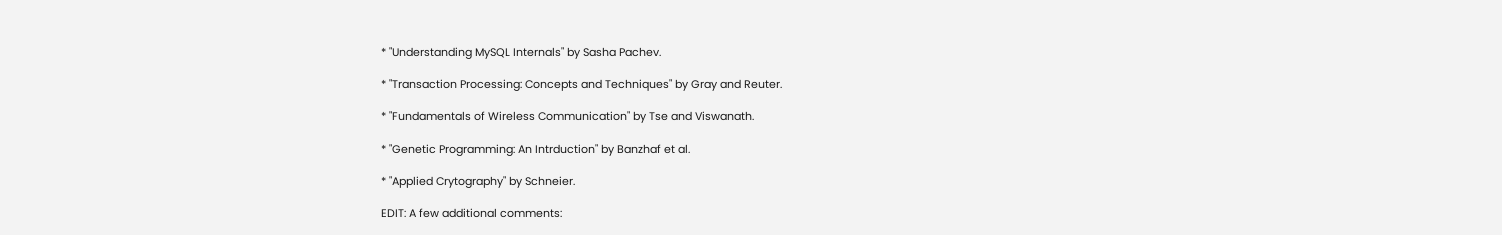* "Understanding MySQL Internals" by Sasha Pachev.

* "Transaction Processing: Concepts and Techniques" by Gray and Reuter.

* "Fundamentals of Wireless Communication" by Tse and Viswanath.

* "Genetic Programming: An Intrduction" by Banzhaf et al.

* "Applied Crytography" by Schneier.

EDIT: A few additional comments: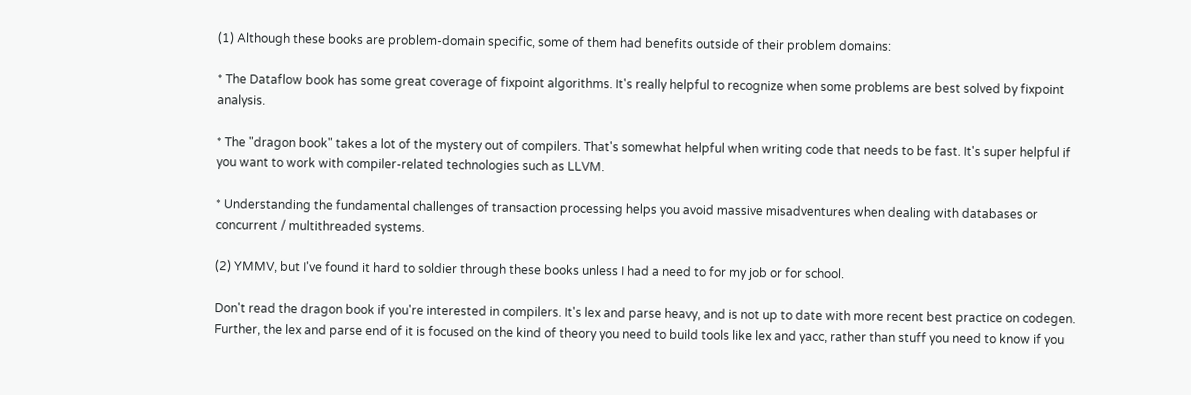(1) Although these books are problem-domain specific, some of them had benefits outside of their problem domains:

* The Dataflow book has some great coverage of fixpoint algorithms. It's really helpful to recognize when some problems are best solved by fixpoint analysis.

* The "dragon book" takes a lot of the mystery out of compilers. That's somewhat helpful when writing code that needs to be fast. It's super helpful if you want to work with compiler-related technologies such as LLVM.

* Understanding the fundamental challenges of transaction processing helps you avoid massive misadventures when dealing with databases or concurrent / multithreaded systems.

(2) YMMV, but I've found it hard to soldier through these books unless I had a need to for my job or for school.

Don't read the dragon book if you're interested in compilers. It's lex and parse heavy, and is not up to date with more recent best practice on codegen. Further, the lex and parse end of it is focused on the kind of theory you need to build tools like lex and yacc, rather than stuff you need to know if you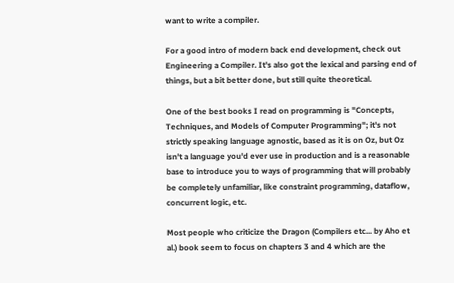want to write a compiler.

For a good intro of modern back end development, check out Engineering a Compiler. It's also got the lexical and parsing end of things, but a bit better done, but still quite theoretical.

One of the best books I read on programming is "Concepts, Techniques, and Models of Computer Programming"; it's not strictly speaking language agnostic, based as it is on Oz, but Oz isn't a language you'd ever use in production and is a reasonable base to introduce you to ways of programming that will probably be completely unfamiliar, like constraint programming, dataflow, concurrent logic, etc.

Most people who criticize the Dragon (Compilers etc... by Aho et al.) book seem to focus on chapters 3 and 4 which are the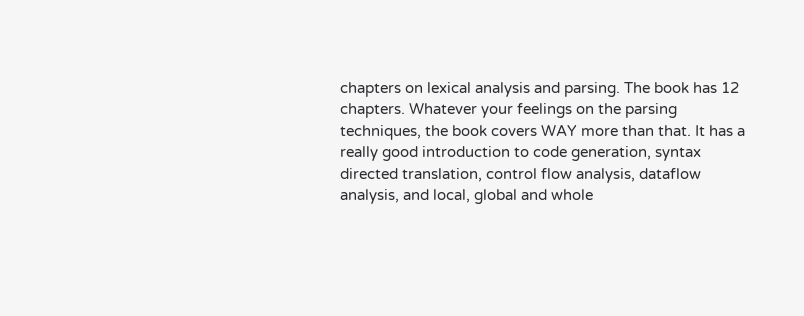chapters on lexical analysis and parsing. The book has 12 chapters. Whatever your feelings on the parsing techniques, the book covers WAY more than that. It has a really good introduction to code generation, syntax directed translation, control flow analysis, dataflow analysis, and local, global and whole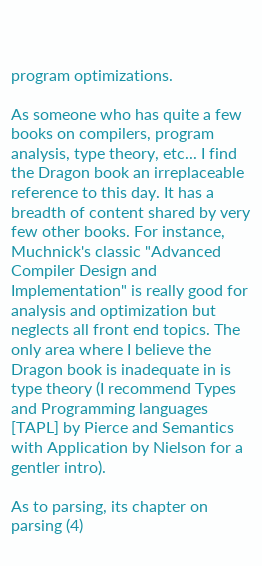program optimizations.

As someone who has quite a few books on compilers, program analysis, type theory, etc... I find the Dragon book an irreplaceable reference to this day. It has a breadth of content shared by very few other books. For instance, Muchnick's classic "Advanced Compiler Design and Implementation" is really good for analysis and optimization but neglects all front end topics. The only area where I believe the Dragon book is inadequate in is type theory (I recommend Types and Programming languages [TAPL] by Pierce and Semantics with Application by Nielson for a gentler intro).

As to parsing, its chapter on parsing (4)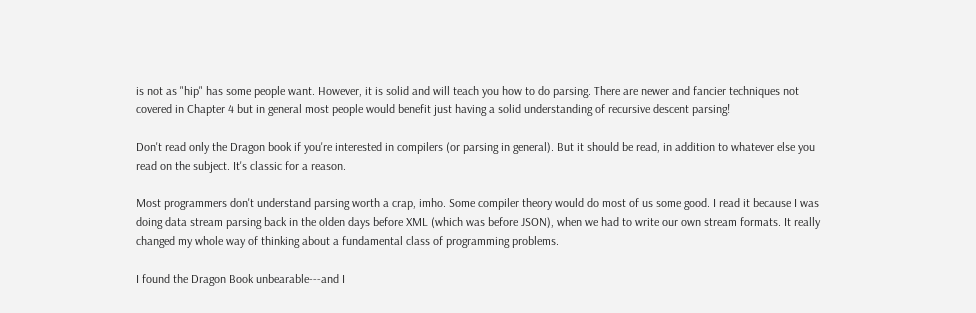is not as "hip" has some people want. However, it is solid and will teach you how to do parsing. There are newer and fancier techniques not covered in Chapter 4 but in general most people would benefit just having a solid understanding of recursive descent parsing!

Don't read only the Dragon book if you're interested in compilers (or parsing in general). But it should be read, in addition to whatever else you read on the subject. It's classic for a reason.

Most programmers don't understand parsing worth a crap, imho. Some compiler theory would do most of us some good. I read it because I was doing data stream parsing back in the olden days before XML (which was before JSON), when we had to write our own stream formats. It really changed my whole way of thinking about a fundamental class of programming problems.

I found the Dragon Book unbearable---and I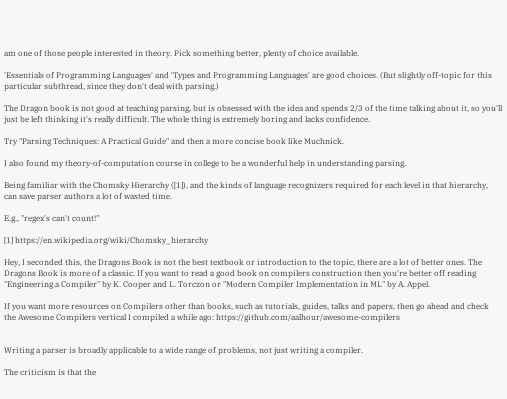am one of those people interested in theory. Pick something better, plenty of choice available.

'Essentials of Programming Languages' and 'Types and Programming Languages' are good choices. (But slightly off-topic for this particular subthread, since they don't deal with parsing.)

The Dragon book is not good at teaching parsing, but is obsessed with the idea and spends 2/3 of the time talking about it, so you'll just be left thinking it's really difficult. The whole thing is extremely boring and lacks confidence.

Try "Parsing Techniques: A Practical Guide" and then a more concise book like Muchnick.

I also found my theory-of-computation course in college to be a wonderful help in understanding parsing.

Being familiar with the Chomsky Hierarchy ([1]), and the kinds of language recognizers required for each level in that hierarchy, can save parser authors a lot of wasted time.

E.g., "regex's can't count!"

[1] https://en.wikipedia.org/wiki/Chomsky_hierarchy

Hey, I seconded this, the Dragons Book is not the best textbook or introduction to the topic, there are a lot of better ones. The Dragons Book is more of a classic. If you want to read a good book on compilers construction then you're better off reading "Engineering a Compiler" by K. Cooper and L. Torczon or "Modern Compiler Implementation in ML" by A. Appel.

If you want more resources on Compilers other than books, such as tutorials, guides, talks and papers, then go ahead and check the Awesome Compilers vertical I compiled a while ago: https://github.com/aalhour/awesome-compilers


Writing a parser is broadly applicable to a wide range of problems, not just writing a compiler.

The criticism is that the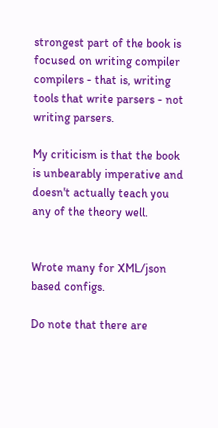strongest part of the book is focused on writing compiler compilers - that is, writing tools that write parsers - not writing parsers.

My criticism is that the book is unbearably imperative and doesn't actually teach you any of the theory well.


Wrote many for XML/json based configs.

Do note that there are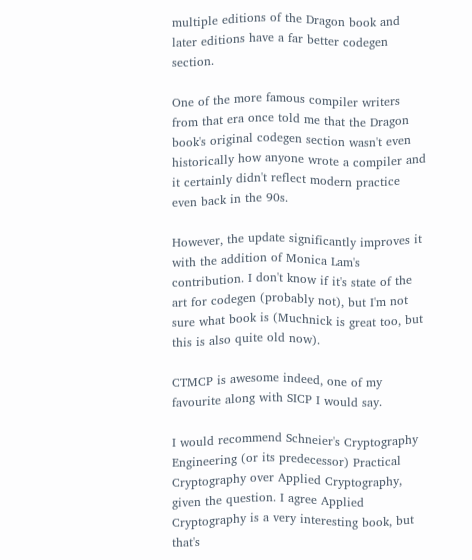multiple editions of the Dragon book and later editions have a far better codegen section.

One of the more famous compiler writers from that era once told me that the Dragon book's original codegen section wasn't even historically how anyone wrote a compiler and it certainly didn't reflect modern practice even back in the 90s.

However, the update significantly improves it with the addition of Monica Lam's contribution. I don't know if it's state of the art for codegen (probably not), but I'm not sure what book is (Muchnick is great too, but this is also quite old now).

CTMCP is awesome indeed, one of my favourite along with SICP I would say.

I would recommend Schneier's Cryptography Engineering (or its predecessor) Practical Cryptography over Applied Cryptography, given the question. I agree Applied Cryptography is a very interesting book, but that's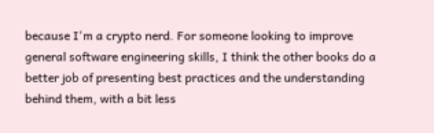because I'm a crypto nerd. For someone looking to improve general software engineering skills, I think the other books do a better job of presenting best practices and the understanding behind them, with a bit less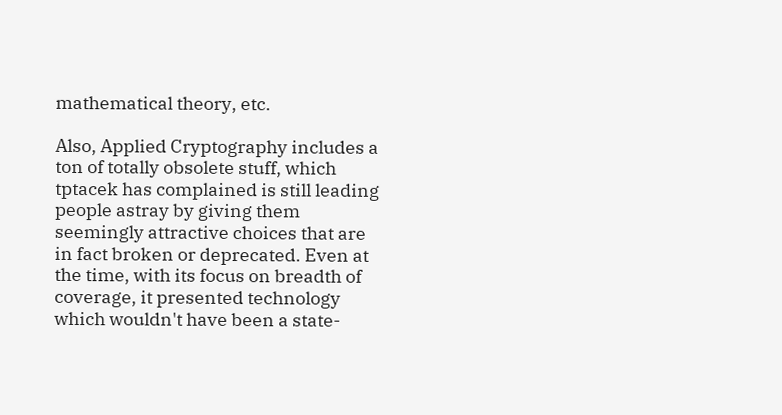mathematical theory, etc.

Also, Applied Cryptography includes a ton of totally obsolete stuff, which tptacek has complained is still leading people astray by giving them seemingly attractive choices that are in fact broken or deprecated. Even at the time, with its focus on breadth of coverage, it presented technology which wouldn't have been a state-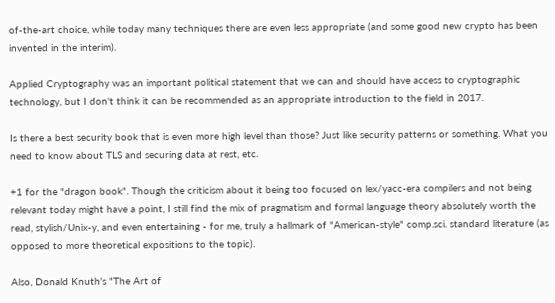of-the-art choice, while today many techniques there are even less appropriate (and some good new crypto has been invented in the interim).

Applied Cryptography was an important political statement that we can and should have access to cryptographic technology, but I don't think it can be recommended as an appropriate introduction to the field in 2017.

Is there a best security book that is even more high level than those? Just like security patterns or something. What you need to know about TLS and securing data at rest, etc.

+1 for the "dragon book". Though the criticism about it being too focused on lex/yacc-era compilers and not being relevant today might have a point, I still find the mix of pragmatism and formal language theory absolutely worth the read, stylish/Unix-y, and even entertaining - for me, truly a hallmark of "American-style" comp.sci. standard literature (as opposed to more theoretical expositions to the topic).

Also, Donald Knuth's "The Art of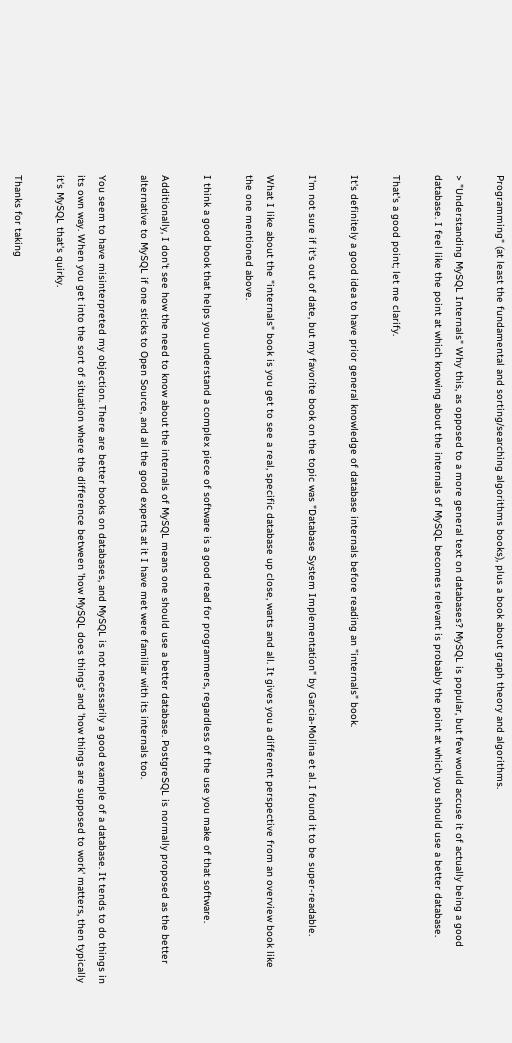Programming" (at least the fundamental and sorting/searching algorithms books), plus a book about graph theory and algorithms.

> "Understanding MySQL Internals" Why this, as opposed to a more general text on databases? MySQL is popular, but few would accuse it of actually being a good database. I feel like the point at which knowing about the internals of MySQL becomes relevant is probably the point at which you should use a better database.

That's a good point; let me clarify.

It's definitely a good idea to have prior general knowledge of database internals before reading an "internals" book.

I'm not sure if it's out of date, but my favorite book on the topic was "Database System Implementation" by Garcia-Molina et al. I found it to be super-readable.

What I like about the "internals" book is you get to see a real, specific database up close, warts and all. It gives you a different perspective from an overview book like the one mentioned above.

I think a good book that helps you understand a complex piece of software is a good read for programmers, regardless of the use you make of that software.

Additionally, I don't see how the need to know about the internals of MySQL means one should use a better database. PostgreSQL is normally proposed as the better alternative to MySQL if one sticks to Open Source, and all the good experts at it I have met were familiar with its internals too.

You seem to have misinterpreted my objection. There are better books on databases, and MySQL is not necessarily a good example of a database. It tends to do things in its own way. When you get into the sort of situation where the difference between 'how MySQL does things' and 'how things are supposed to work' matters, then typically it's MySQL that's quirky.

Thanks for taking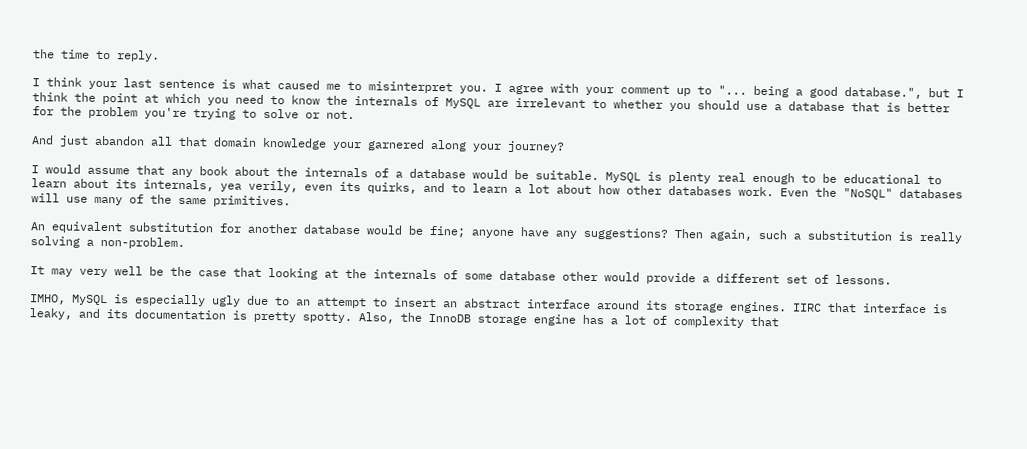the time to reply.

I think your last sentence is what caused me to misinterpret you. I agree with your comment up to "... being a good database.", but I think the point at which you need to know the internals of MySQL are irrelevant to whether you should use a database that is better for the problem you're trying to solve or not.

And just abandon all that domain knowledge your garnered along your journey?

I would assume that any book about the internals of a database would be suitable. MySQL is plenty real enough to be educational to learn about its internals, yea verily, even its quirks, and to learn a lot about how other databases work. Even the "NoSQL" databases will use many of the same primitives.

An equivalent substitution for another database would be fine; anyone have any suggestions? Then again, such a substitution is really solving a non-problem.

It may very well be the case that looking at the internals of some database other would provide a different set of lessons.

IMHO, MySQL is especially ugly due to an attempt to insert an abstract interface around its storage engines. IIRC that interface is leaky, and its documentation is pretty spotty. Also, the InnoDB storage engine has a lot of complexity that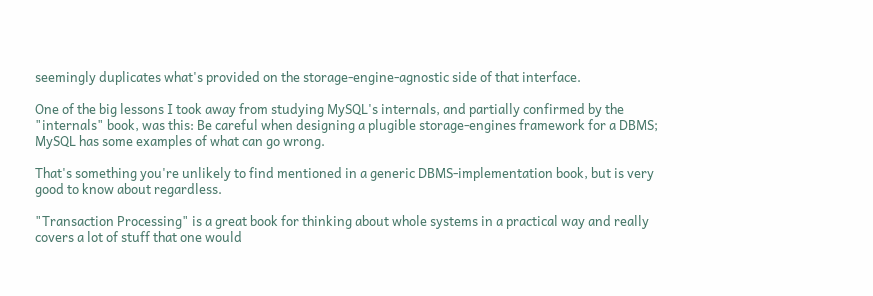seemingly duplicates what's provided on the storage-engine-agnostic side of that interface.

One of the big lessons I took away from studying MySQL's internals, and partially confirmed by the "internals" book, was this: Be careful when designing a plugible storage-engines framework for a DBMS; MySQL has some examples of what can go wrong.

That's something you're unlikely to find mentioned in a generic DBMS-implementation book, but is very good to know about regardless.

"Transaction Processing" is a great book for thinking about whole systems in a practical way and really covers a lot of stuff that one would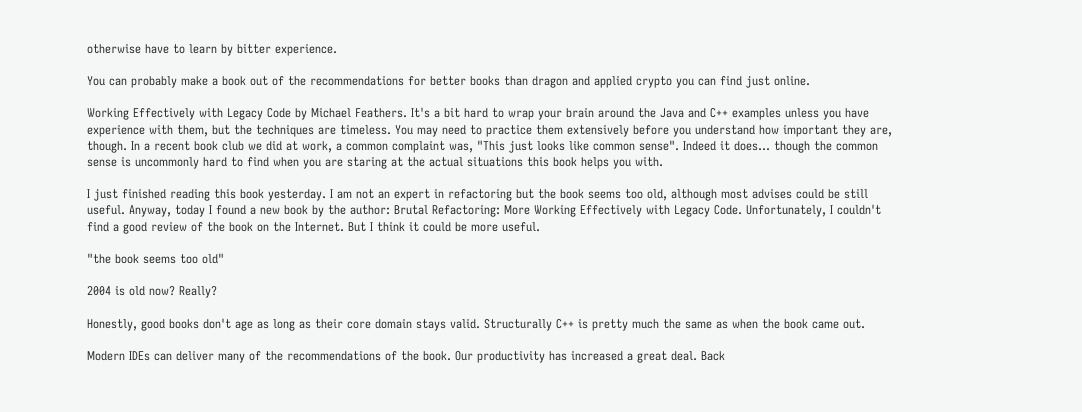otherwise have to learn by bitter experience.

You can probably make a book out of the recommendations for better books than dragon and applied crypto you can find just online.

Working Effectively with Legacy Code by Michael Feathers. It's a bit hard to wrap your brain around the Java and C++ examples unless you have experience with them, but the techniques are timeless. You may need to practice them extensively before you understand how important they are, though. In a recent book club we did at work, a common complaint was, "This just looks like common sense". Indeed it does... though the common sense is uncommonly hard to find when you are staring at the actual situations this book helps you with.

I just finished reading this book yesterday. I am not an expert in refactoring but the book seems too old, although most advises could be still useful. Anyway, today I found a new book by the author: Brutal Refactoring: More Working Effectively with Legacy Code. Unfortunately, I couldn't find a good review of the book on the Internet. But I think it could be more useful.

"the book seems too old"

2004 is old now? Really?

Honestly, good books don't age as long as their core domain stays valid. Structurally C++ is pretty much the same as when the book came out.

Modern IDEs can deliver many of the recommendations of the book. Our productivity has increased a great deal. Back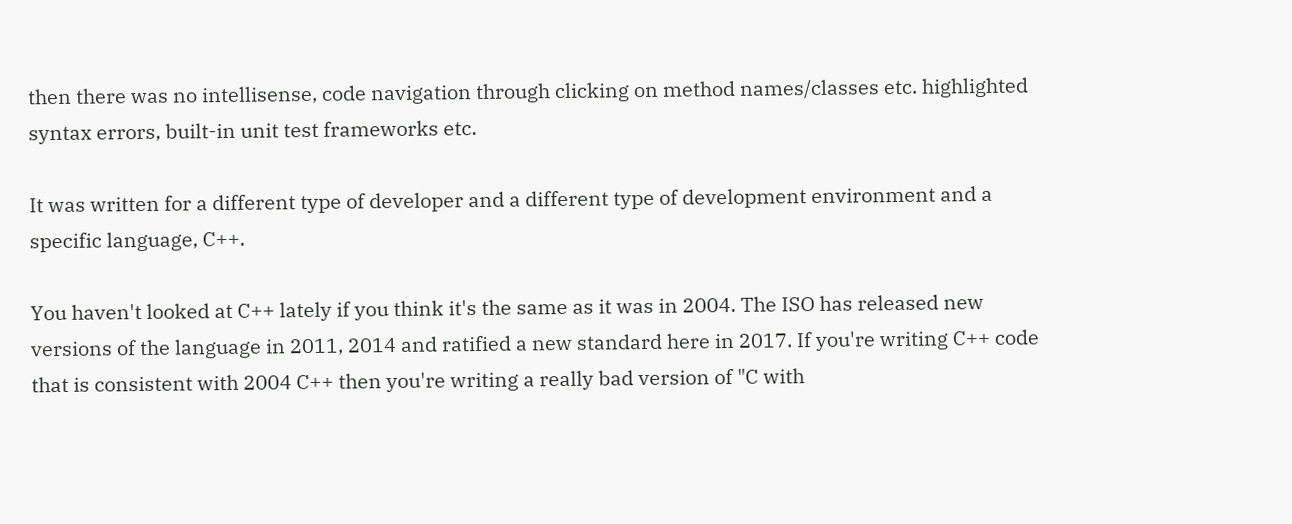then there was no intellisense, code navigation through clicking on method names/classes etc. highlighted syntax errors, built-in unit test frameworks etc.

It was written for a different type of developer and a different type of development environment and a specific language, C++.

You haven't looked at C++ lately if you think it's the same as it was in 2004. The ISO has released new versions of the language in 2011, 2014 and ratified a new standard here in 2017. If you're writing C++ code that is consistent with 2004 C++ then you're writing a really bad version of "C with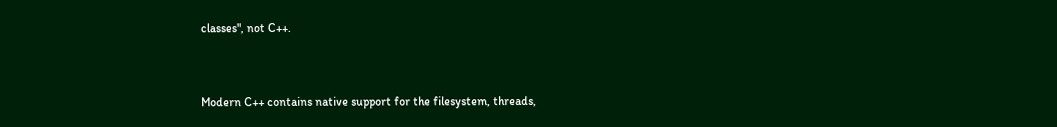classes", not C++.


Modern C++ contains native support for the filesystem, threads,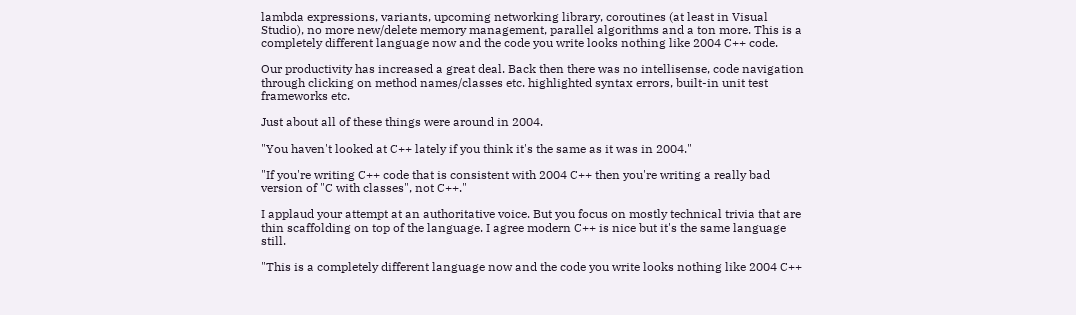lambda expressions, variants, upcoming networking library, coroutines (at least in Visual Studio), no more new/delete memory management, parallel algorithms and a ton more. This is a completely different language now and the code you write looks nothing like 2004 C++ code.

Our productivity has increased a great deal. Back then there was no intellisense, code navigation through clicking on method names/classes etc. highlighted syntax errors, built-in unit test frameworks etc.

Just about all of these things were around in 2004.

"You haven't looked at C++ lately if you think it's the same as it was in 2004."

"If you're writing C++ code that is consistent with 2004 C++ then you're writing a really bad version of "C with classes", not C++."

I applaud your attempt at an authoritative voice. But you focus on mostly technical trivia that are thin scaffolding on top of the language. I agree modern C++ is nice but it's the same language still.

"This is a completely different language now and the code you write looks nothing like 2004 C++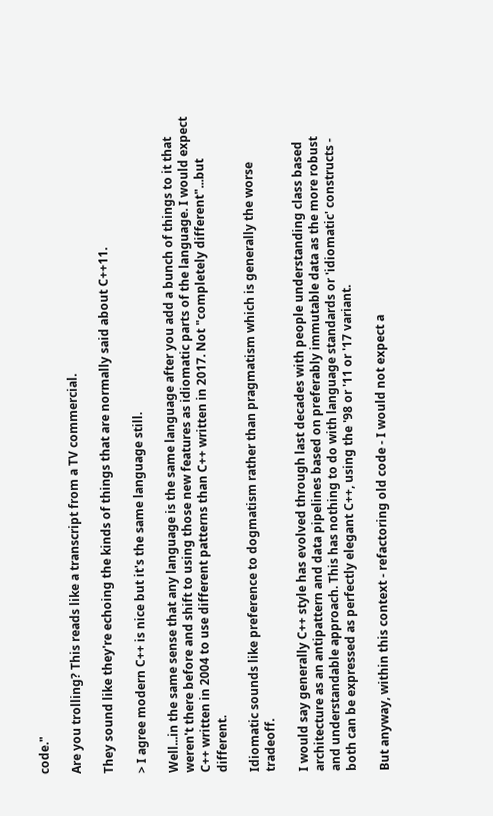code."

Are you trolling? This reads like a transcript from a TV commercial.

They sound like they're echoing the kinds of things that are normally said about C++11.

> I agree modern C++ is nice but it's the same language still.

Well...in the same sense that any language is the same language after you add a bunch of things to it that weren't there before and shift to using those new features as idiomatic parts of the language. I would expect C++ written in 2004 to use different patterns than C++ written in 2017. Not "completely different"...but different.

Idiomatic sounds like preference to dogmatism rather than pragmatism which is generally the worse tradeoff.

I would say generally C++ style has evolved through last decades with people understanding class based architecture as an antipattern and data pipelines based on preferably immutable data as the more robust and understandable approach. This has nothing to do with language standards or 'idiomatic' constructs - both can be expressed as perfectly elegant C++, using the '98 or '11 or '17 variant.

But anyway, within this context - refactoring old code - I would not expect a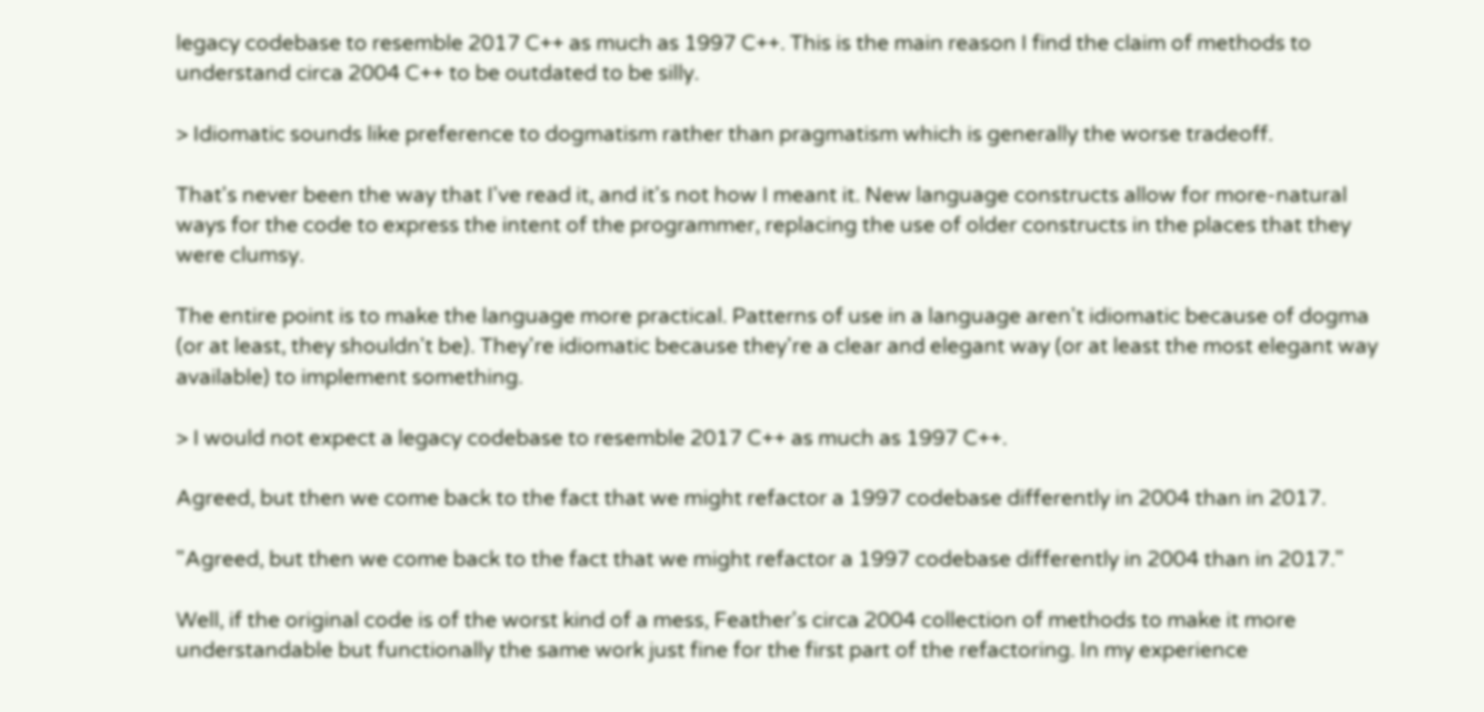legacy codebase to resemble 2017 C++ as much as 1997 C++. This is the main reason I find the claim of methods to understand circa 2004 C++ to be outdated to be silly.

> Idiomatic sounds like preference to dogmatism rather than pragmatism which is generally the worse tradeoff.

That's never been the way that I've read it, and it's not how I meant it. New language constructs allow for more-natural ways for the code to express the intent of the programmer, replacing the use of older constructs in the places that they were clumsy.

The entire point is to make the language more practical. Patterns of use in a language aren't idiomatic because of dogma (or at least, they shouldn't be). They're idiomatic because they're a clear and elegant way (or at least the most elegant way available) to implement something.

> I would not expect a legacy codebase to resemble 2017 C++ as much as 1997 C++.

Agreed, but then we come back to the fact that we might refactor a 1997 codebase differently in 2004 than in 2017.

"Agreed, but then we come back to the fact that we might refactor a 1997 codebase differently in 2004 than in 2017."

Well, if the original code is of the worst kind of a mess, Feather's circa 2004 collection of methods to make it more understandable but functionally the same work just fine for the first part of the refactoring. In my experience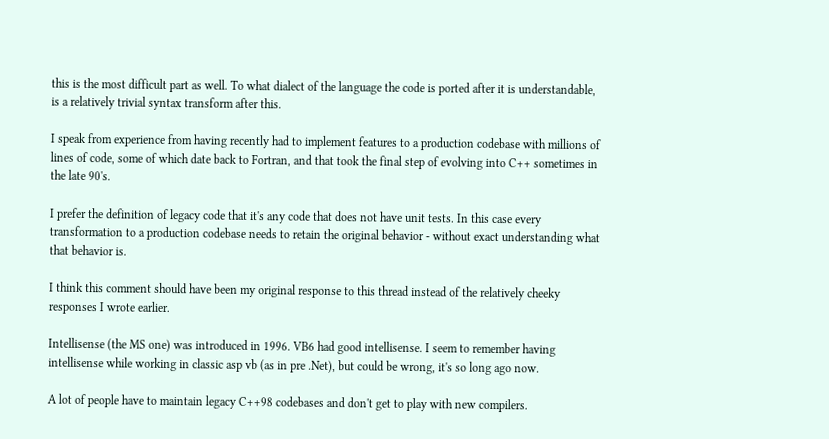this is the most difficult part as well. To what dialect of the language the code is ported after it is understandable, is a relatively trivial syntax transform after this.

I speak from experience from having recently had to implement features to a production codebase with millions of lines of code, some of which date back to Fortran, and that took the final step of evolving into C++ sometimes in the late 90's.

I prefer the definition of legacy code that it's any code that does not have unit tests. In this case every transformation to a production codebase needs to retain the original behavior - without exact understanding what that behavior is.

I think this comment should have been my original response to this thread instead of the relatively cheeky responses I wrote earlier.

Intellisense (the MS one) was introduced in 1996. VB6 had good intellisense. I seem to remember having intellisense while working in classic asp vb (as in pre .Net), but could be wrong, it's so long ago now.

A lot of people have to maintain legacy C++98 codebases and don't get to play with new compilers.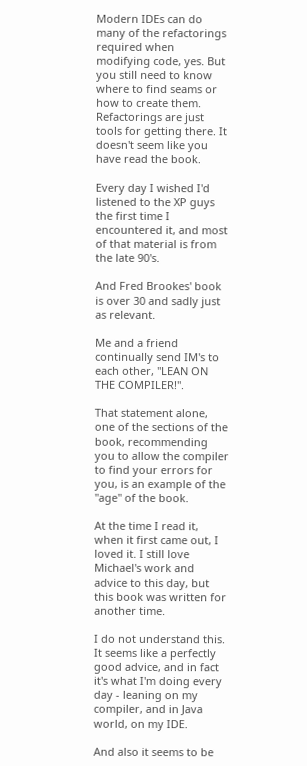Modern IDEs can do many of the refactorings required when modifying code, yes. But you still need to know where to find seams or how to create them. Refactorings are just tools for getting there. It doesn't seem like you have read the book.

Every day I wished I'd listened to the XP guys the first time I encountered it, and most of that material is from the late 90's.

And Fred Brookes' book is over 30 and sadly just as relevant.

Me and a friend continually send IM's to each other, "LEAN ON THE COMPILER!".

That statement alone, one of the sections of the book, recommending you to allow the compiler to find your errors for you, is an example of the "age" of the book.

At the time I read it, when it first came out, I loved it. I still love Michael's work and advice to this day, but this book was written for another time.

I do not understand this. It seems like a perfectly good advice, and in fact it's what I'm doing every day - leaning on my compiler, and in Java world, on my IDE.

And also it seems to be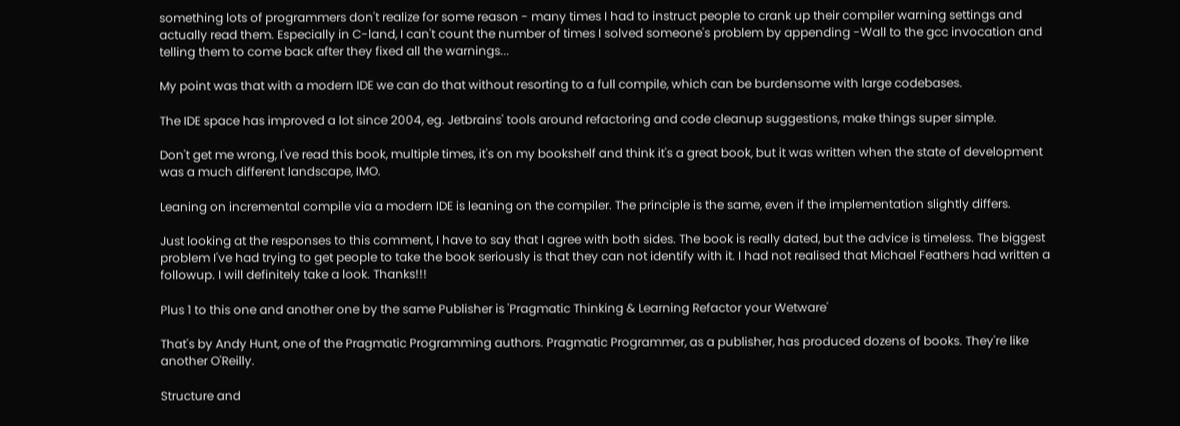something lots of programmers don't realize for some reason - many times I had to instruct people to crank up their compiler warning settings and actually read them. Especially in C-land, I can't count the number of times I solved someone's problem by appending -Wall to the gcc invocation and telling them to come back after they fixed all the warnings...

My point was that with a modern IDE we can do that without resorting to a full compile, which can be burdensome with large codebases.

The IDE space has improved a lot since 2004, eg. Jetbrains' tools around refactoring and code cleanup suggestions, make things super simple.

Don't get me wrong, I've read this book, multiple times, it's on my bookshelf and think it's a great book, but it was written when the state of development was a much different landscape, IMO.

Leaning on incremental compile via a modern IDE is leaning on the compiler. The principle is the same, even if the implementation slightly differs.

Just looking at the responses to this comment, I have to say that I agree with both sides. The book is really dated, but the advice is timeless. The biggest problem I've had trying to get people to take the book seriously is that they can not identify with it. I had not realised that Michael Feathers had written a followup. I will definitely take a look. Thanks!!!

Plus 1 to this one and another one by the same Publisher is 'Pragmatic Thinking & Learning Refactor your Wetware'

That's by Andy Hunt, one of the Pragmatic Programming authors. Pragmatic Programmer, as a publisher, has produced dozens of books. They're like another O'Reilly.

Structure and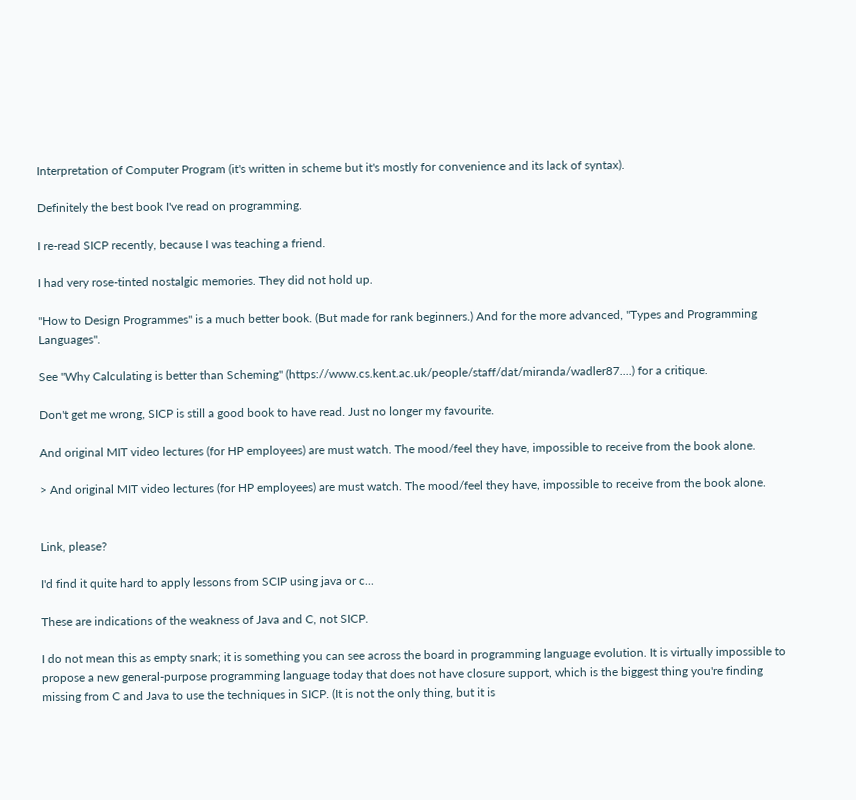Interpretation of Computer Program (it's written in scheme but it's mostly for convenience and its lack of syntax).

Definitely the best book I've read on programming.

I re-read SICP recently, because I was teaching a friend.

I had very rose-tinted nostalgic memories. They did not hold up.

"How to Design Programmes" is a much better book. (But made for rank beginners.) And for the more advanced, "Types and Programming Languages".

See "Why Calculating is better than Scheming" (https://www.cs.kent.ac.uk/people/staff/dat/miranda/wadler87....) for a critique.

Don't get me wrong, SICP is still a good book to have read. Just no longer my favourite.

And original MIT video lectures (for HP employees) are must watch. The mood/feel they have, impossible to receive from the book alone.

> And original MIT video lectures (for HP employees) are must watch. The mood/feel they have, impossible to receive from the book alone.


Link, please?

I'd find it quite hard to apply lessons from SCIP using java or c...

These are indications of the weakness of Java and C, not SICP.

I do not mean this as empty snark; it is something you can see across the board in programming language evolution. It is virtually impossible to propose a new general-purpose programming language today that does not have closure support, which is the biggest thing you're finding missing from C and Java to use the techniques in SICP. (It is not the only thing, but it is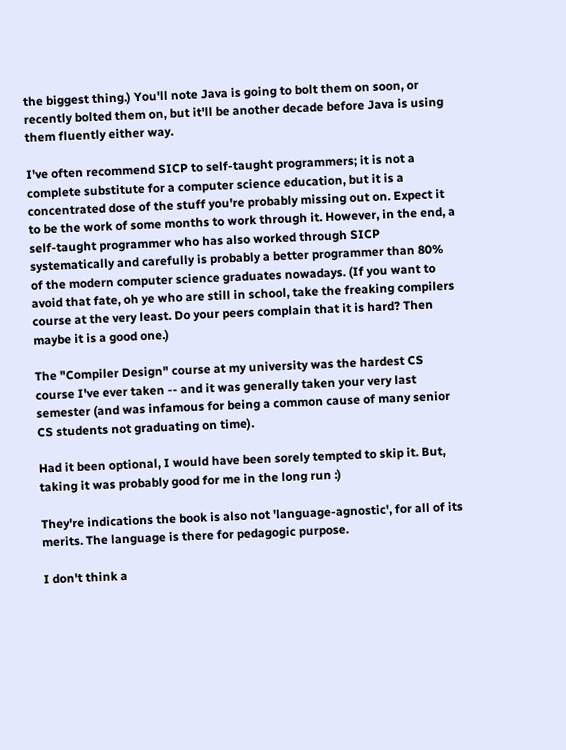the biggest thing.) You'll note Java is going to bolt them on soon, or recently bolted them on, but it'll be another decade before Java is using them fluently either way.

I've often recommend SICP to self-taught programmers; it is not a complete substitute for a computer science education, but it is a concentrated dose of the stuff you're probably missing out on. Expect it to be the work of some months to work through it. However, in the end, a self-taught programmer who has also worked through SICP systematically and carefully is probably a better programmer than 80% of the modern computer science graduates nowadays. (If you want to avoid that fate, oh ye who are still in school, take the freaking compilers course at the very least. Do your peers complain that it is hard? Then maybe it is a good one.)

The "Compiler Design" course at my university was the hardest CS course I've ever taken -- and it was generally taken your very last semester (and was infamous for being a common cause of many senior CS students not graduating on time).

Had it been optional, I would have been sorely tempted to skip it. But, taking it was probably good for me in the long run :)

They're indications the book is also not 'language-agnostic', for all of its merits. The language is there for pedagogic purpose.

I don't think a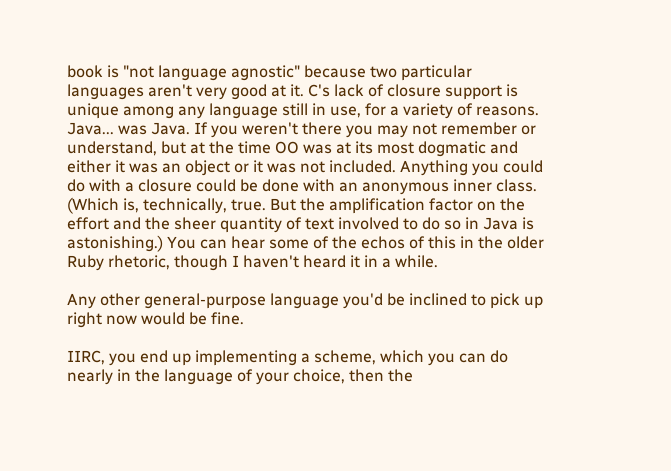book is "not language agnostic" because two particular languages aren't very good at it. C's lack of closure support is unique among any language still in use, for a variety of reasons. Java... was Java. If you weren't there you may not remember or understand, but at the time OO was at its most dogmatic and either it was an object or it was not included. Anything you could do with a closure could be done with an anonymous inner class. (Which is, technically, true. But the amplification factor on the effort and the sheer quantity of text involved to do so in Java is astonishing.) You can hear some of the echos of this in the older Ruby rhetoric, though I haven't heard it in a while.

Any other general-purpose language you'd be inclined to pick up right now would be fine.

IIRC, you end up implementing a scheme, which you can do nearly in the language of your choice, then the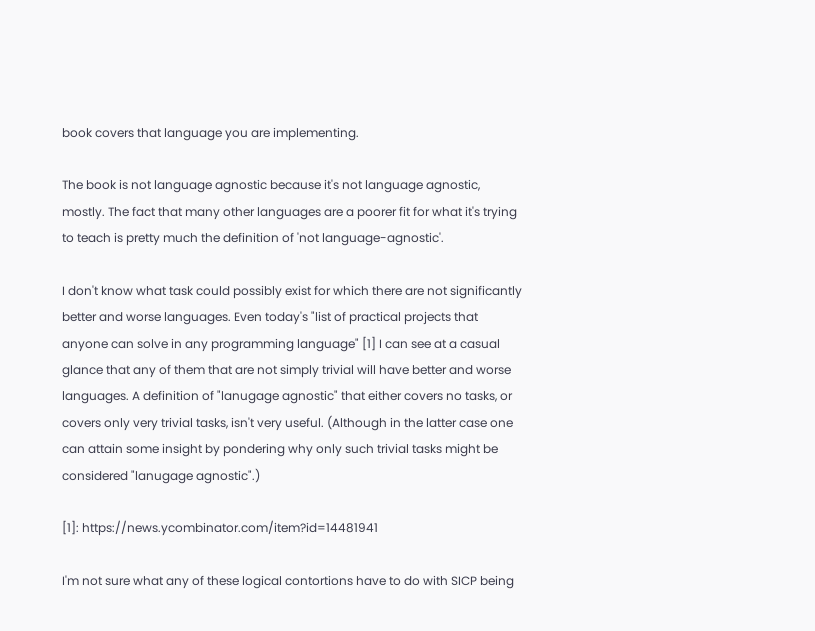book covers that language you are implementing.

The book is not language agnostic because it's not language agnostic, mostly. The fact that many other languages are a poorer fit for what it's trying to teach is pretty much the definition of 'not language-agnostic'.

I don't know what task could possibly exist for which there are not significantly better and worse languages. Even today's "list of practical projects that anyone can solve in any programming language" [1] I can see at a casual glance that any of them that are not simply trivial will have better and worse languages. A definition of "lanugage agnostic" that either covers no tasks, or covers only very trivial tasks, isn't very useful. (Although in the latter case one can attain some insight by pondering why only such trivial tasks might be considered "lanugage agnostic".)

[1]: https://news.ycombinator.com/item?id=14481941

I'm not sure what any of these logical contortions have to do with SICP being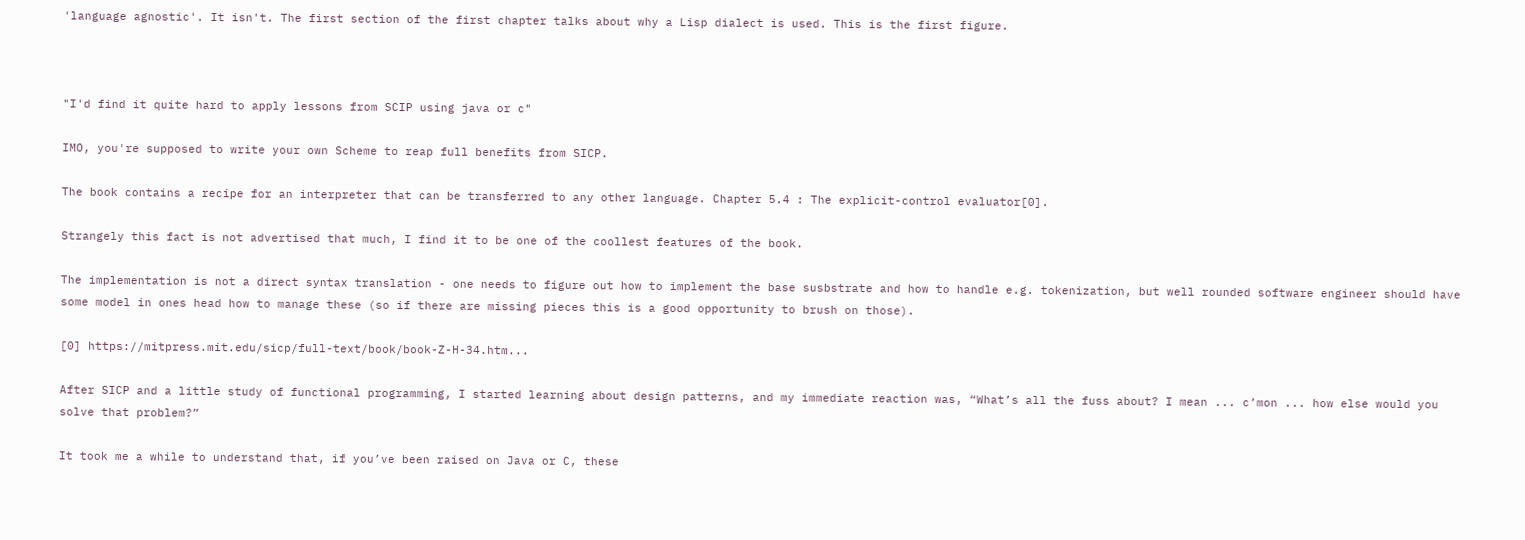'language agnostic'. It isn't. The first section of the first chapter talks about why a Lisp dialect is used. This is the first figure.



"I'd find it quite hard to apply lessons from SCIP using java or c"

IMO, you're supposed to write your own Scheme to reap full benefits from SICP.

The book contains a recipe for an interpreter that can be transferred to any other language. Chapter 5.4 : The explicit-control evaluator[0].

Strangely this fact is not advertised that much, I find it to be one of the coollest features of the book.

The implementation is not a direct syntax translation - one needs to figure out how to implement the base susbstrate and how to handle e.g. tokenization, but well rounded software engineer should have some model in ones head how to manage these (so if there are missing pieces this is a good opportunity to brush on those).

[0] https://mitpress.mit.edu/sicp/full-text/book/book-Z-H-34.htm...

After SICP and a little study of functional programming, I started learning about design patterns, and my immediate reaction was, “What’s all the fuss about? I mean ... c’mon ... how else would you solve that problem?”

It took me a while to understand that, if you’ve been raised on Java or C, these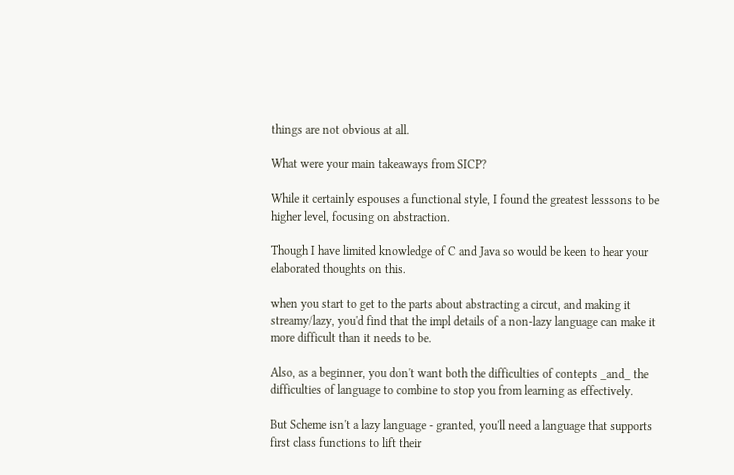things are not obvious at all.

What were your main takeaways from SICP?

While it certainly espouses a functional style, I found the greatest lesssons to be higher level, focusing on abstraction.

Though I have limited knowledge of C and Java so would be keen to hear your elaborated thoughts on this.

when you start to get to the parts about abstracting a circut, and making it streamy/lazy, you'd find that the impl details of a non-lazy language can make it more difficult than it needs to be.

Also, as a beginner, you don't want both the difficulties of contepts _and_ the difficulties of language to combine to stop you from learning as effectively.

But Scheme isn't a lazy language - granted, you'll need a language that supports first class functions to lift their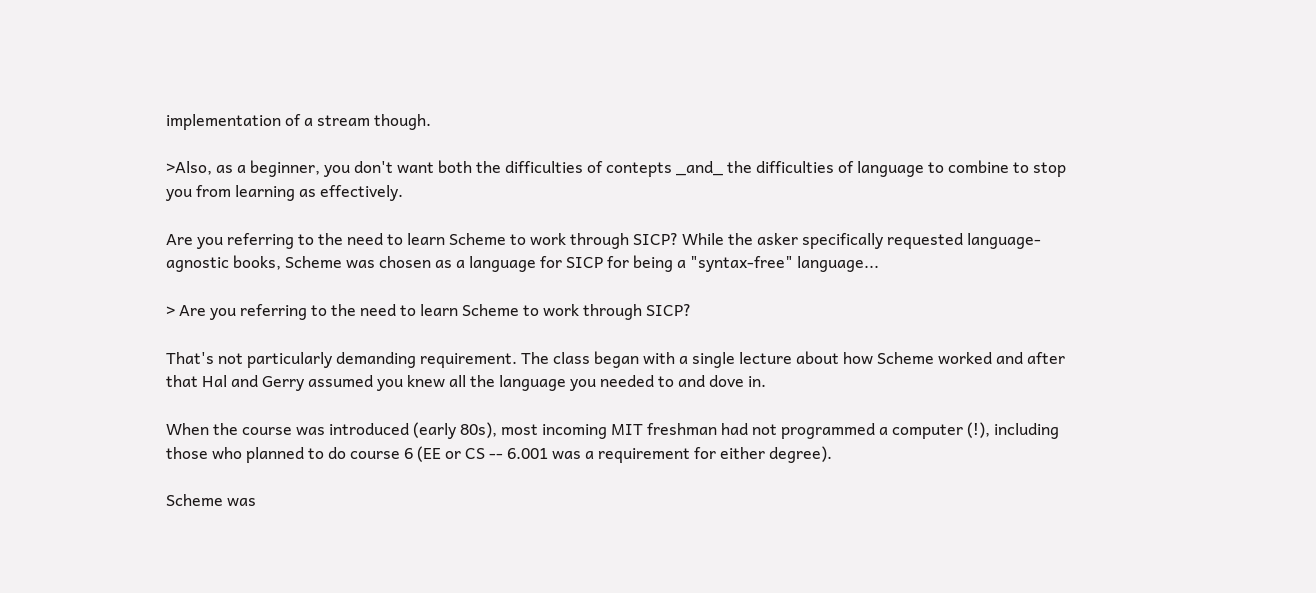implementation of a stream though.

>Also, as a beginner, you don't want both the difficulties of contepts _and_ the difficulties of language to combine to stop you from learning as effectively.

Are you referring to the need to learn Scheme to work through SICP? While the asker specifically requested language-agnostic books, Scheme was chosen as a language for SICP for being a "syntax-free" language...

> Are you referring to the need to learn Scheme to work through SICP?

That's not particularly demanding requirement. The class began with a single lecture about how Scheme worked and after that Hal and Gerry assumed you knew all the language you needed to and dove in.

When the course was introduced (early 80s), most incoming MIT freshman had not programmed a computer (!), including those who planned to do course 6 (EE or CS -- 6.001 was a requirement for either degree).

Scheme was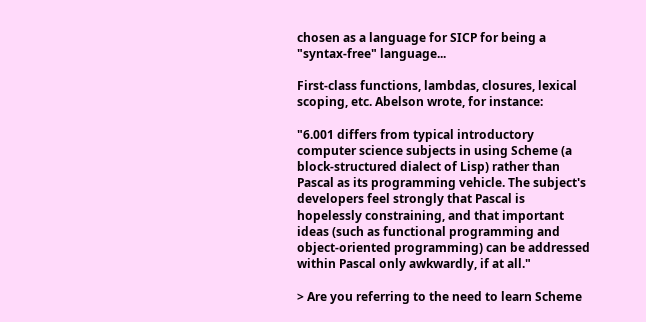chosen as a language for SICP for being a "syntax-free" language...

First-class functions, lambdas, closures, lexical scoping, etc. Abelson wrote, for instance:

"6.001 differs from typical introductory computer science subjects in using Scheme (a block-structured dialect of Lisp) rather than Pascal as its programming vehicle. The subject's developers feel strongly that Pascal is hopelessly constraining, and that important ideas (such as functional programming and object-oriented programming) can be addressed within Pascal only awkwardly, if at all."

> Are you referring to the need to learn Scheme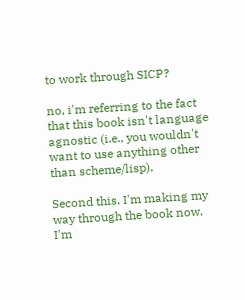to work through SICP?

no, i'm referring to the fact that this book isn't language agnostic (i.e., you wouldn't want to use anything other than scheme/lisp).

Second this. I'm making my way through the book now. I'm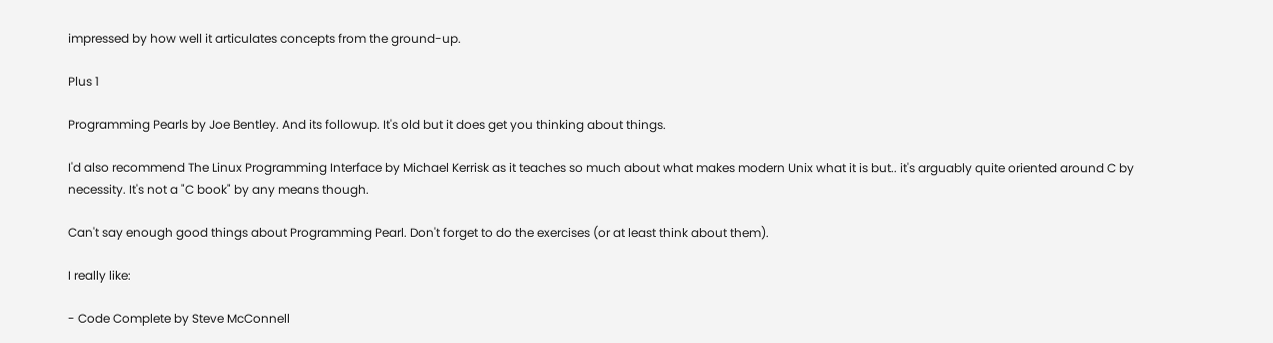impressed by how well it articulates concepts from the ground-up.

Plus 1

Programming Pearls by Joe Bentley. And its followup. It's old but it does get you thinking about things.

I'd also recommend The Linux Programming Interface by Michael Kerrisk as it teaches so much about what makes modern Unix what it is but.. it's arguably quite oriented around C by necessity. It's not a "C book" by any means though.

Can't say enough good things about Programming Pearl. Don't forget to do the exercises (or at least think about them).

I really like:

- Code Complete by Steve McConnell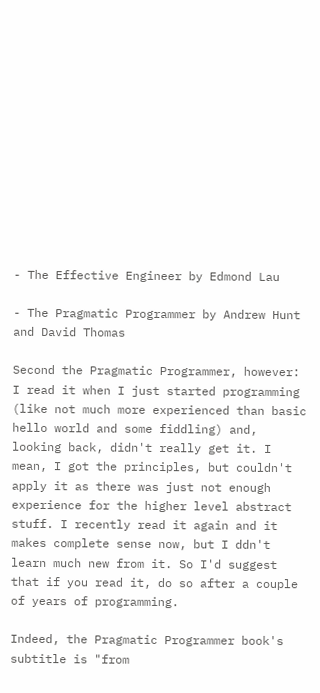- The Effective Engineer by Edmond Lau

- The Pragmatic Programmer by Andrew Hunt and David Thomas

Second the Pragmatic Programmer, however: I read it when I just started programming (like not much more experienced than basic hello world and some fiddling) and, looking back, didn't really get it. I mean, I got the principles, but couldn't apply it as there was just not enough experience for the higher level abstract stuff. I recently read it again and it makes complete sense now, but I ddn't learn much new from it. So I'd suggest that if you read it, do so after a couple of years of programming.

Indeed, the Pragmatic Programmer book's subtitle is "from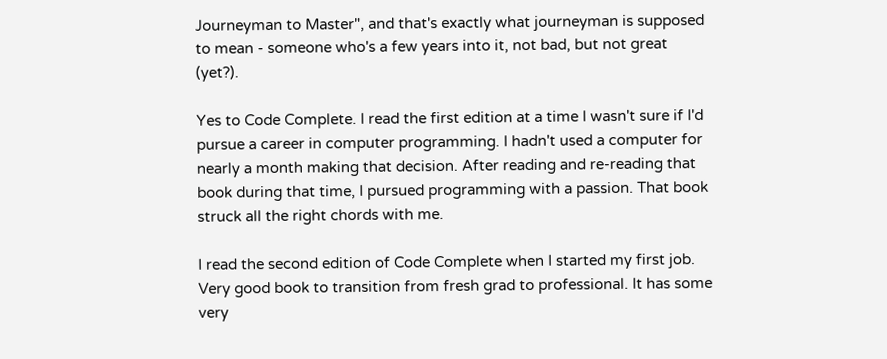Journeyman to Master", and that's exactly what journeyman is supposed to mean - someone who's a few years into it, not bad, but not great (yet?).

Yes to Code Complete. I read the first edition at a time I wasn't sure if I'd pursue a career in computer programming. I hadn't used a computer for nearly a month making that decision. After reading and re-reading that book during that time, I pursued programming with a passion. That book struck all the right chords with me.

I read the second edition of Code Complete when I started my first job. Very good book to transition from fresh grad to professional. It has some very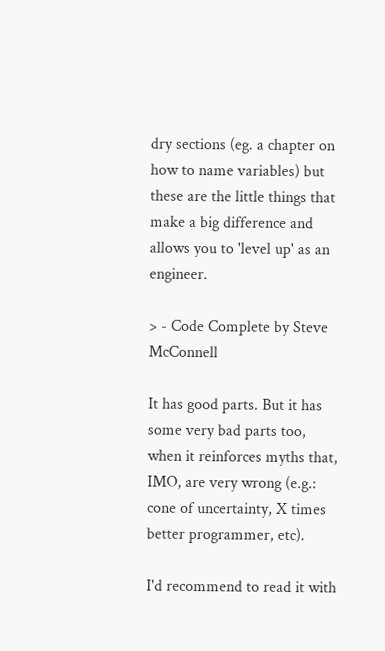dry sections (eg. a chapter on how to name variables) but these are the little things that make a big difference and allows you to 'level up' as an engineer.

> - Code Complete by Steve McConnell

It has good parts. But it has some very bad parts too, when it reinforces myths that, IMO, are very wrong (e.g.: cone of uncertainty, X times better programmer, etc).

I'd recommend to read it with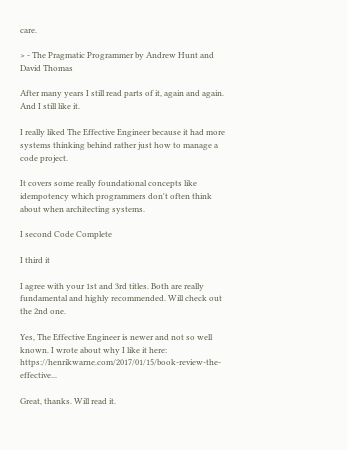care.

> - The Pragmatic Programmer by Andrew Hunt and David Thomas

After many years I still read parts of it, again and again. And I still like it.

I really liked The Effective Engineer because it had more systems thinking behind rather just how to manage a code project.

It covers some really foundational concepts like idempotency which programmers don't often think about when architecting systems.

I second Code Complete

I third it

I agree with your 1st and 3rd titles. Both are really fundamental and highly recommended. Will check out the 2nd one.

Yes, The Effective Engineer is newer and not so well known. I wrote about why I like it here: https://henrikwarne.com/2017/01/15/book-review-the-effective...

Great, thanks. Will read it.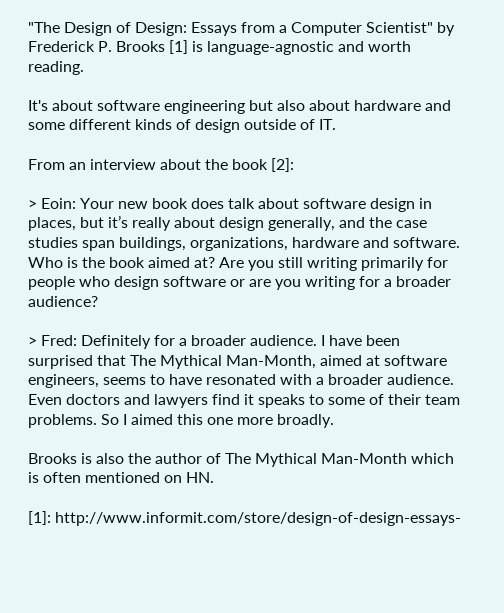"The Design of Design: Essays from a Computer Scientist" by Frederick P. Brooks [1] is language-agnostic and worth reading.

It's about software engineering but also about hardware and some different kinds of design outside of IT.

From an interview about the book [2]:

> Eoin: Your new book does talk about software design in places, but it’s really about design generally, and the case studies span buildings, organizations, hardware and software. Who is the book aimed at? Are you still writing primarily for people who design software or are you writing for a broader audience?

> Fred: Definitely for a broader audience. I have been surprised that The Mythical Man-Month, aimed at software engineers, seems to have resonated with a broader audience. Even doctors and lawyers find it speaks to some of their team problems. So I aimed this one more broadly.

Brooks is also the author of The Mythical Man-Month which is often mentioned on HN.

[1]: http://www.informit.com/store/design-of-design-essays-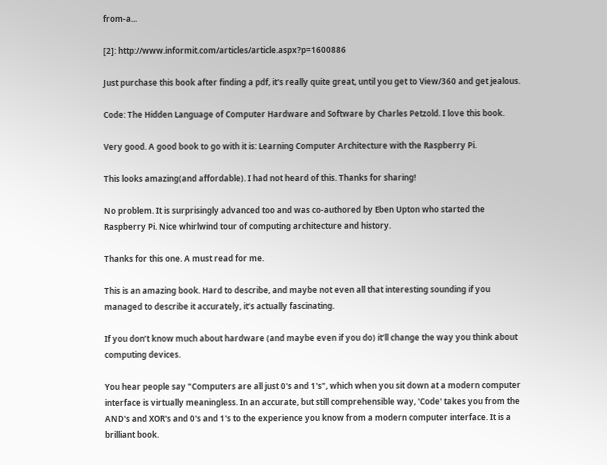from-a...

[2]: http://www.informit.com/articles/article.aspx?p=1600886

Just purchase this book after finding a pdf, it's really quite great, until you get to View/360 and get jealous.

Code: The Hidden Language of Computer Hardware and Software by Charles Petzold. I love this book.

Very good. A good book to go with it is: Learning Computer Architecture with the Raspberry Pi.

This looks amazing(and affordable). I had not heard of this. Thanks for sharing!

No problem. It is surprisingly advanced too and was co-authored by Eben Upton who started the Raspberry Pi. Nice whirlwind tour of computing architecture and history.

Thanks for this one. A must read for me.

This is an amazing book. Hard to describe, and maybe not even all that interesting sounding if you managed to describe it accurately, it’s actually fascinating.

If you don’t know much about hardware (and maybe even if you do) it’ll change the way you think about computing devices.

You hear people say "Computers are all just 0's and 1's", which when you sit down at a modern computer interface is virtually meaningless. In an accurate, but still comprehensible way, 'Code' takes you from the AND's and XOR's and 0's and 1's to the experience you know from a modern computer interface. It is a brilliant book.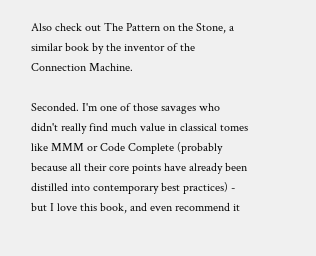Also check out The Pattern on the Stone, a similar book by the inventor of the Connection Machine.

Seconded. I'm one of those savages who didn't really find much value in classical tomes like MMM or Code Complete (probably because all their core points have already been distilled into contemporary best practices) - but I love this book, and even recommend it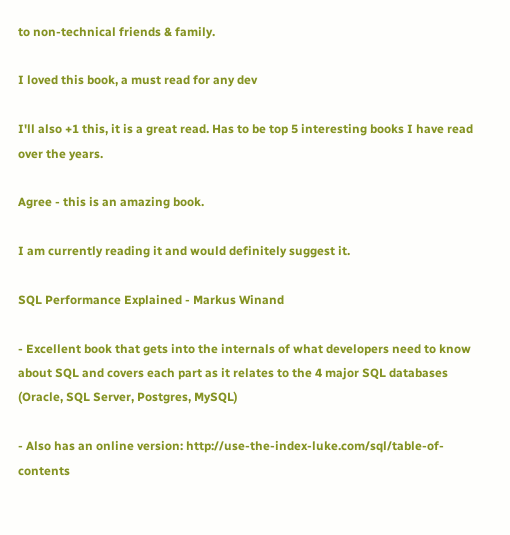to non-technical friends & family.

I loved this book, a must read for any dev

I'll also +1 this, it is a great read. Has to be top 5 interesting books I have read over the years.

Agree - this is an amazing book.

I am currently reading it and would definitely suggest it.

SQL Performance Explained - Markus Winand

- Excellent book that gets into the internals of what developers need to know about SQL and covers each part as it relates to the 4 major SQL databases (Oracle, SQL Server, Postgres, MySQL)

- Also has an online version: http://use-the-index-luke.com/sql/table-of-contents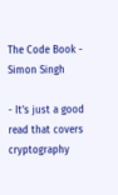The Code Book - Simon Singh

- It's just a good read that covers cryptography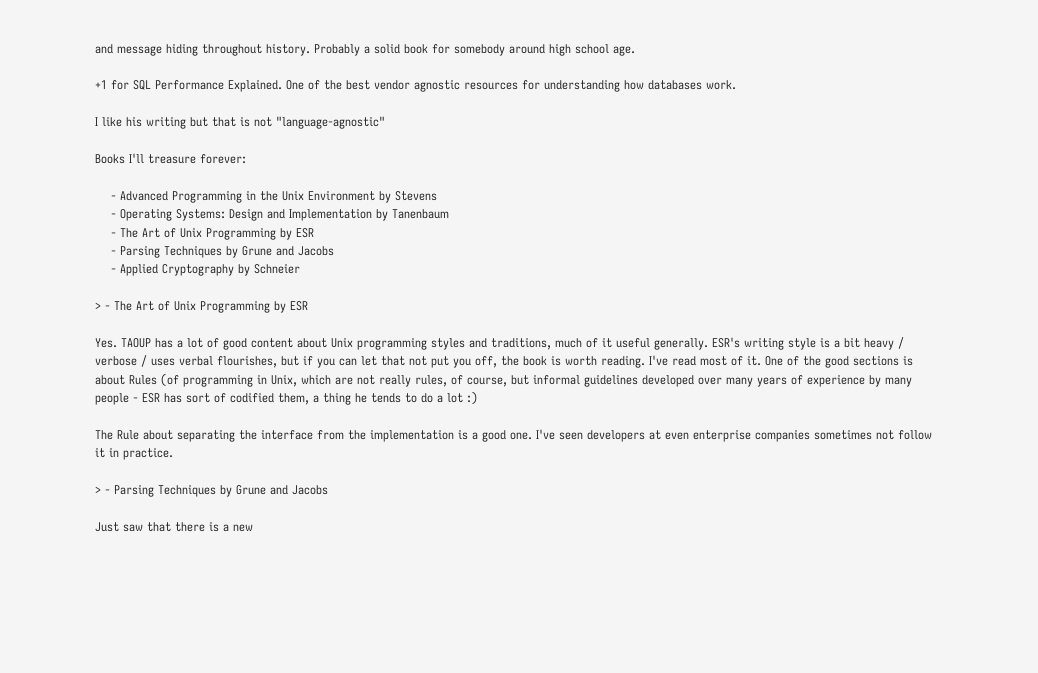and message hiding throughout history. Probably a solid book for somebody around high school age.

+1 for SQL Performance Explained. One of the best vendor agnostic resources for understanding how databases work.

I like his writing but that is not "language-agnostic"

Books I'll treasure forever:

    - Advanced Programming in the Unix Environment by Stevens
    - Operating Systems: Design and Implementation by Tanenbaum
    - The Art of Unix Programming by ESR
    - Parsing Techniques by Grune and Jacobs
    - Applied Cryptography by Schneier

> - The Art of Unix Programming by ESR

Yes. TAOUP has a lot of good content about Unix programming styles and traditions, much of it useful generally. ESR's writing style is a bit heavy / verbose / uses verbal flourishes, but if you can let that not put you off, the book is worth reading. I've read most of it. One of the good sections is about Rules (of programming in Unix, which are not really rules, of course, but informal guidelines developed over many years of experience by many people - ESR has sort of codified them, a thing he tends to do a lot :)

The Rule about separating the interface from the implementation is a good one. I've seen developers at even enterprise companies sometimes not follow it in practice.

> - Parsing Techniques by Grune and Jacobs

Just saw that there is a new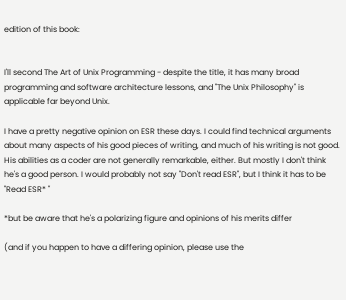edition of this book:


I'll second The Art of Unix Programming - despite the title, it has many broad programming and software architecture lessons, and "The Unix Philosophy" is applicable far beyond Unix.

I have a pretty negative opinion on ESR these days. I could find technical arguments about many aspects of his good pieces of writing, and much of his writing is not good. His abilities as a coder are not generally remarkable, either. But mostly I don't think he's a good person. I would probably not say "Don't read ESR", but I think it has to be "Read ESR* "

*but be aware that he's a polarizing figure and opinions of his merits differ

(and if you happen to have a differing opinion, please use the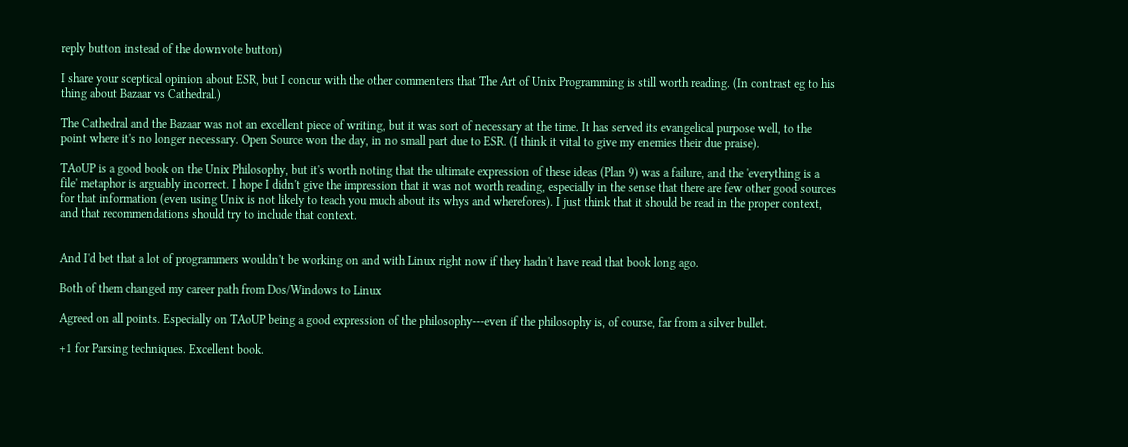reply button instead of the downvote button)

I share your sceptical opinion about ESR, but I concur with the other commenters that The Art of Unix Programming is still worth reading. (In contrast eg to his thing about Bazaar vs Cathedral.)

The Cathedral and the Bazaar was not an excellent piece of writing, but it was sort of necessary at the time. It has served its evangelical purpose well, to the point where it's no longer necessary. Open Source won the day, in no small part due to ESR. (I think it vital to give my enemies their due praise).

TAoUP is a good book on the Unix Philosophy, but it's worth noting that the ultimate expression of these ideas (Plan 9) was a failure, and the 'everything is a file' metaphor is arguably incorrect. I hope I didn't give the impression that it was not worth reading, especially in the sense that there are few other good sources for that information (even using Unix is not likely to teach you much about its whys and wherefores). I just think that it should be read in the proper context, and that recommendations should try to include that context.


And I'd bet that a lot of programmers wouldn't be working on and with Linux right now if they hadn't have read that book long ago.

Both of them changed my career path from Dos/Windows to Linux

Agreed on all points. Especially on TAoUP being a good expression of the philosophy---even if the philosophy is, of course, far from a silver bullet.

+1 for Parsing techniques. Excellent book.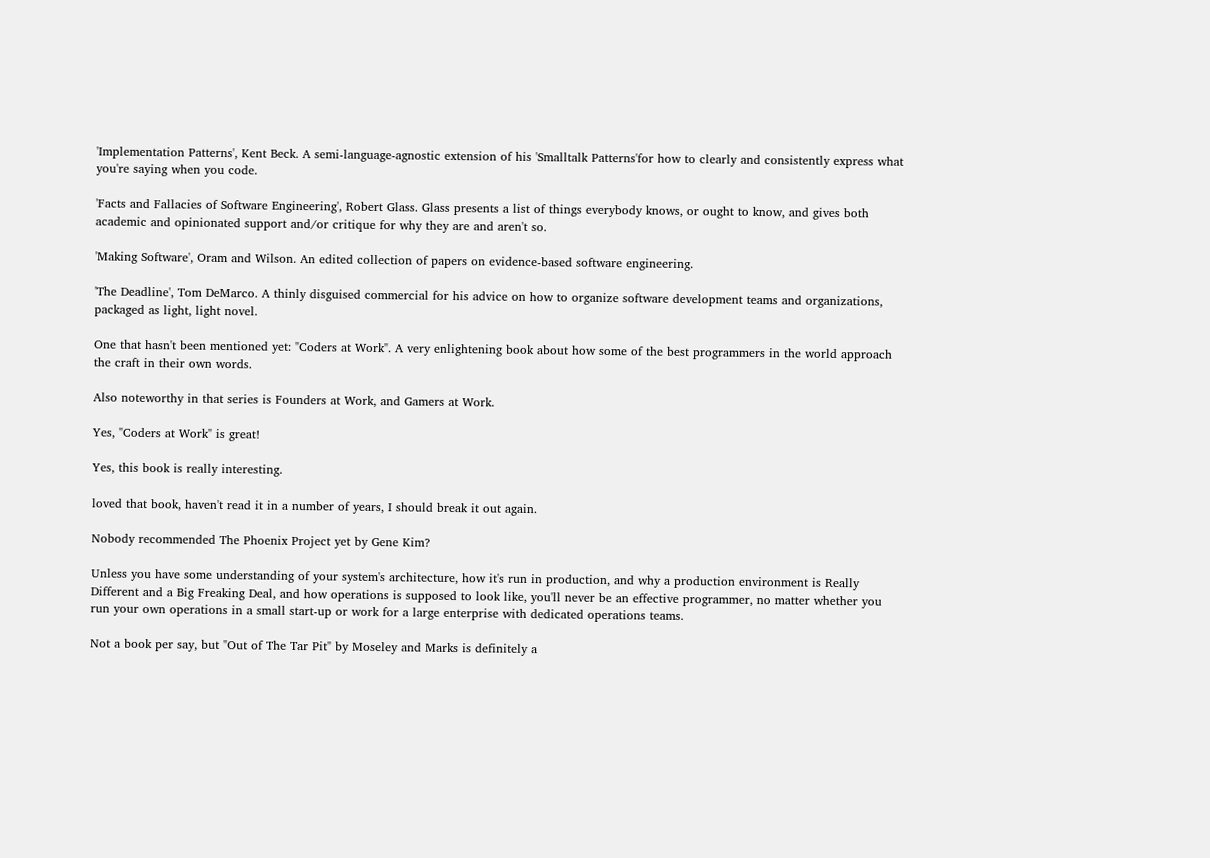'Implementation Patterns', Kent Beck. A semi-language-agnostic extension of his 'Smalltalk Patterns'for how to clearly and consistently express what you're saying when you code.

'Facts and Fallacies of Software Engineering', Robert Glass. Glass presents a list of things everybody knows, or ought to know, and gives both academic and opinionated support and/or critique for why they are and aren't so.

'Making Software', Oram and Wilson. An edited collection of papers on evidence-based software engineering.

'The Deadline', Tom DeMarco. A thinly disguised commercial for his advice on how to organize software development teams and organizations, packaged as light, light novel.

One that hasn't been mentioned yet: "Coders at Work". A very enlightening book about how some of the best programmers in the world approach the craft in their own words.

Also noteworthy in that series is Founders at Work, and Gamers at Work.

Yes, "Coders at Work" is great!

Yes, this book is really interesting.

loved that book, haven't read it in a number of years, I should break it out again.

Nobody recommended The Phoenix Project yet by Gene Kim?

Unless you have some understanding of your system's architecture, how it's run in production, and why a production environment is Really Different and a Big Freaking Deal, and how operations is supposed to look like, you'll never be an effective programmer, no matter whether you run your own operations in a small start-up or work for a large enterprise with dedicated operations teams.

Not a book per say, but "Out of The Tar Pit" by Moseley and Marks is definitely a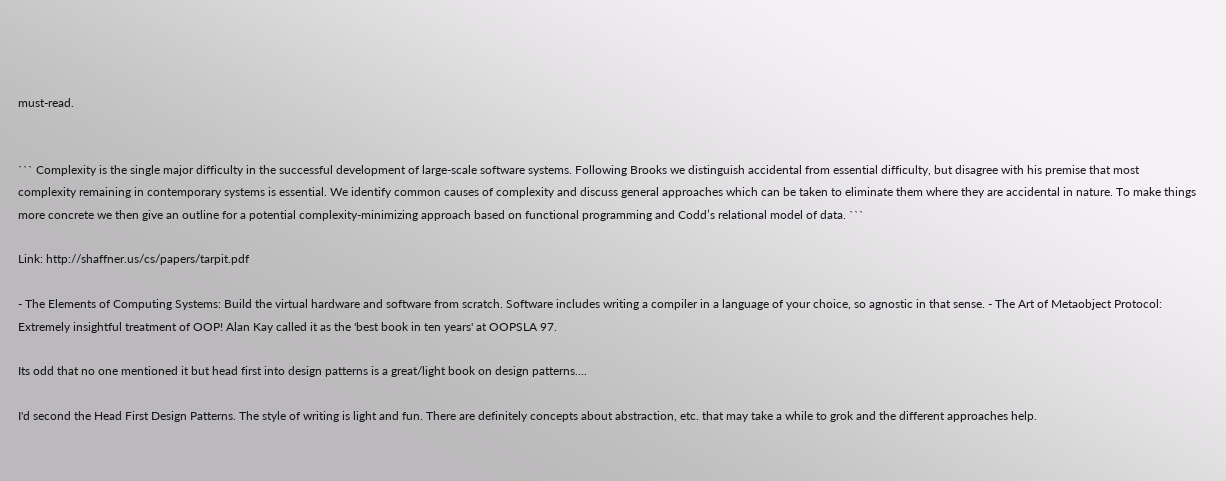must-read.


``` Complexity is the single major difficulty in the successful development of large-scale software systems. Following Brooks we distinguish accidental from essential difficulty, but disagree with his premise that most complexity remaining in contemporary systems is essential. We identify common causes of complexity and discuss general approaches which can be taken to eliminate them where they are accidental in nature. To make things more concrete we then give an outline for a potential complexity-minimizing approach based on functional programming and Codd’s relational model of data. ```

Link: http://shaffner.us/cs/papers/tarpit.pdf

- The Elements of Computing Systems: Build the virtual hardware and software from scratch. Software includes writing a compiler in a language of your choice, so agnostic in that sense. - The Art of Metaobject Protocol: Extremely insightful treatment of OOP! Alan Kay called it as the 'best book in ten years' at OOPSLA 97.

Its odd that no one mentioned it but head first into design patterns is a great/light book on design patterns....

I'd second the Head First Design Patterns. The style of writing is light and fun. There are definitely concepts about abstraction, etc. that may take a while to grok and the different approaches help.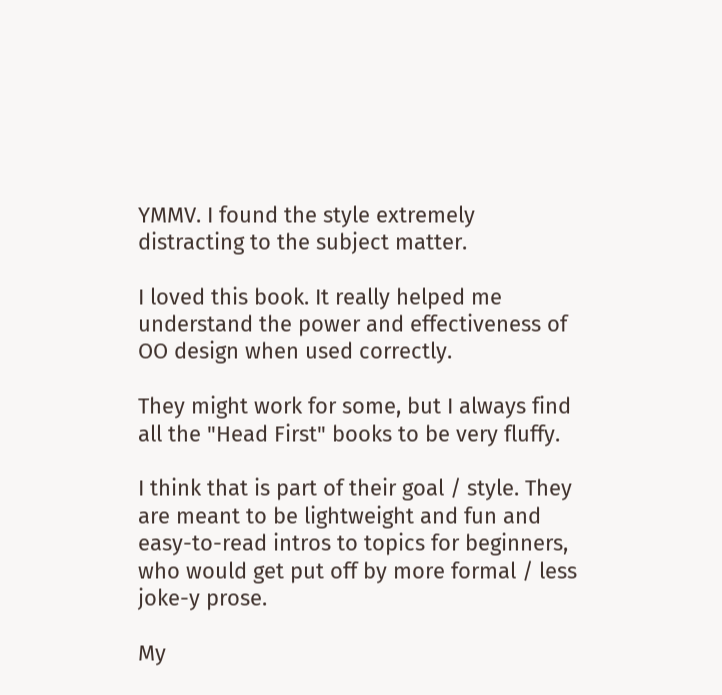YMMV. I found the style extremely distracting to the subject matter.

I loved this book. It really helped me understand the power and effectiveness of OO design when used correctly.

They might work for some, but I always find all the "Head First" books to be very fluffy.

I think that is part of their goal / style. They are meant to be lightweight and fun and easy-to-read intros to topics for beginners, who would get put off by more formal / less joke-y prose.

My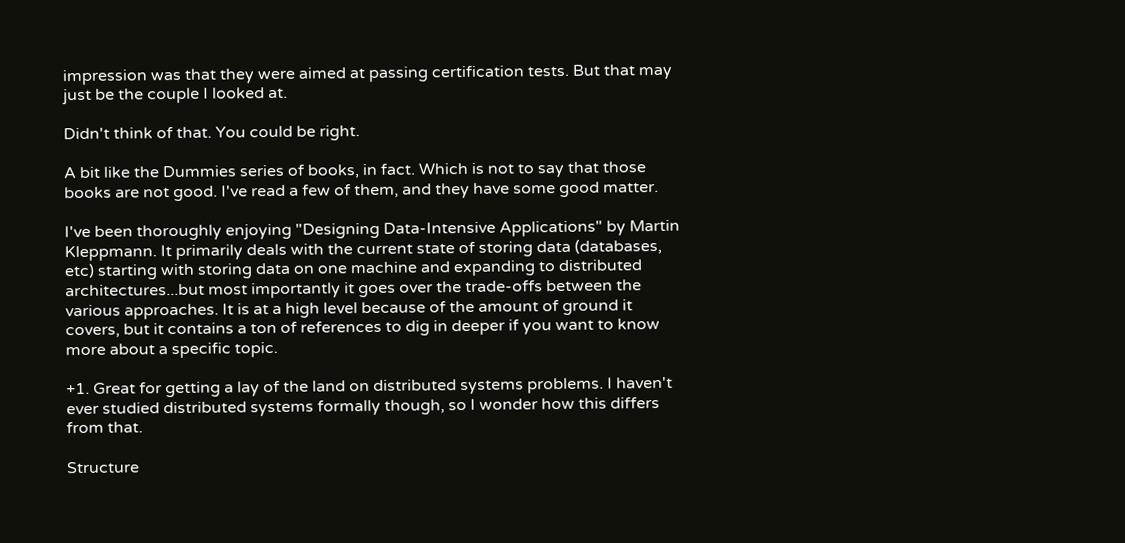impression was that they were aimed at passing certification tests. But that may just be the couple I looked at.

Didn't think of that. You could be right.

A bit like the Dummies series of books, in fact. Which is not to say that those books are not good. I've read a few of them, and they have some good matter.

I've been thoroughly enjoying "Designing Data-Intensive Applications" by Martin Kleppmann. It primarily deals with the current state of storing data (databases, etc) starting with storing data on one machine and expanding to distributed architectures...but most importantly it goes over the trade-offs between the various approaches. It is at a high level because of the amount of ground it covers, but it contains a ton of references to dig in deeper if you want to know more about a specific topic.

+1. Great for getting a lay of the land on distributed systems problems. I haven't ever studied distributed systems formally though, so I wonder how this differs from that.

Structure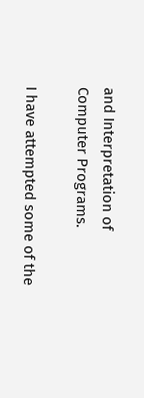and Interpretation of Computer Programs.

I have attempted some of the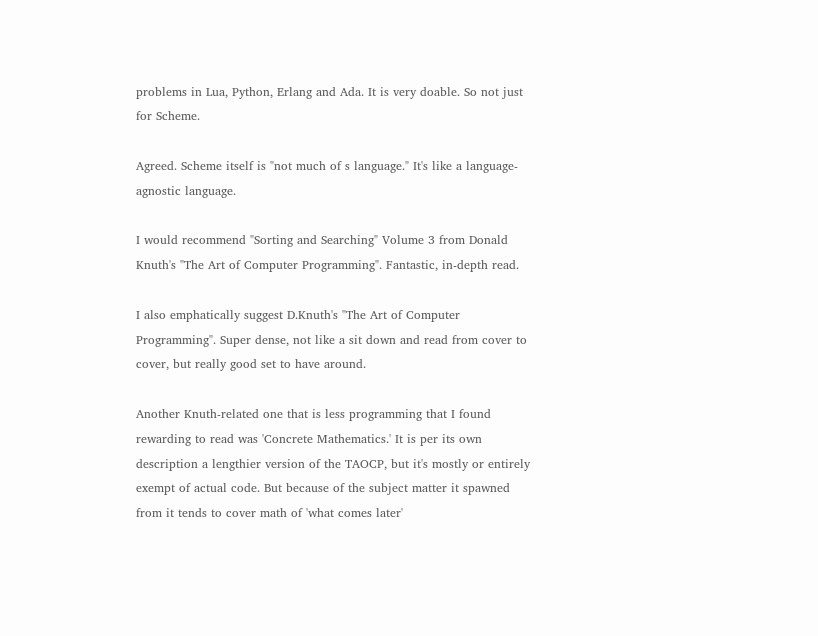problems in Lua, Python, Erlang and Ada. It is very doable. So not just for Scheme.

Agreed. Scheme itself is "not much of s language." It's like a language-agnostic language.

I would recommend "Sorting and Searching" Volume 3 from Donald Knuth's "The Art of Computer Programming". Fantastic, in-depth read.

I also emphatically suggest D.Knuth's "The Art of Computer Programming". Super dense, not like a sit down and read from cover to cover, but really good set to have around.

Another Knuth-related one that is less programming that I found rewarding to read was 'Concrete Mathematics.' It is per its own description a lengthier version of the TAOCP, but it's mostly or entirely exempt of actual code. But because of the subject matter it spawned from it tends to cover math of 'what comes later'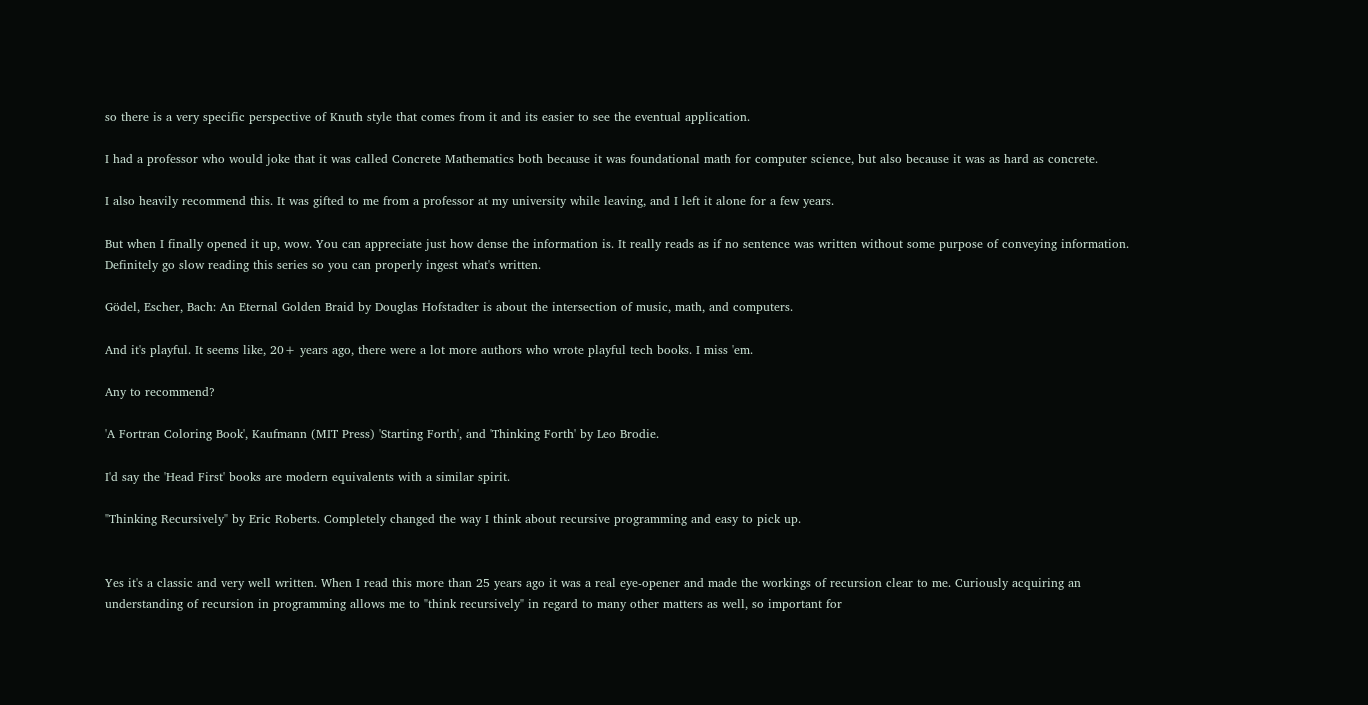so there is a very specific perspective of Knuth style that comes from it and its easier to see the eventual application.

I had a professor who would joke that it was called Concrete Mathematics both because it was foundational math for computer science, but also because it was as hard as concrete.

I also heavily recommend this. It was gifted to me from a professor at my university while leaving, and I left it alone for a few years.

But when I finally opened it up, wow. You can appreciate just how dense the information is. It really reads as if no sentence was written without some purpose of conveying information. Definitely go slow reading this series so you can properly ingest what's written.

Gödel, Escher, Bach: An Eternal Golden Braid by Douglas Hofstadter is about the intersection of music, math, and computers.

And it's playful. It seems like, 20+ years ago, there were a lot more authors who wrote playful tech books. I miss 'em.

Any to recommend?

'A Fortran Coloring Book', Kaufmann (MIT Press) 'Starting Forth', and 'Thinking Forth' by Leo Brodie.

I'd say the 'Head First' books are modern equivalents with a similar spirit.

"Thinking Recursively" by Eric Roberts. Completely changed the way I think about recursive programming and easy to pick up.


Yes it's a classic and very well written. When I read this more than 25 years ago it was a real eye-opener and made the workings of recursion clear to me. Curiously acquiring an understanding of recursion in programming allows me to "think recursively" in regard to many other matters as well, so important for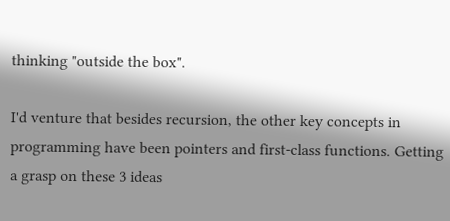thinking "outside the box".

I'd venture that besides recursion, the other key concepts in programming have been pointers and first-class functions. Getting a grasp on these 3 ideas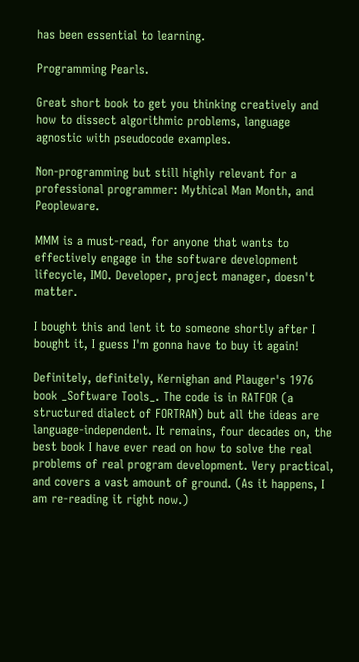has been essential to learning.

Programming Pearls.

Great short book to get you thinking creatively and how to dissect algorithmic problems, language agnostic with pseudocode examples.

Non-programming but still highly relevant for a professional programmer: Mythical Man Month, and Peopleware.

MMM is a must-read, for anyone that wants to effectively engage in the software development lifecycle, IMO. Developer, project manager, doesn't matter.

I bought this and lent it to someone shortly after I bought it, I guess I'm gonna have to buy it again!

Definitely, definitely, Kernighan and Plauger's 1976 book _Software Tools_. The code is in RATFOR (a structured dialect of FORTRAN) but all the ideas are language-independent. It remains, four decades on, the best book I have ever read on how to solve the real problems of real program development. Very practical, and covers a vast amount of ground. (As it happens, I am re-reading it right now.)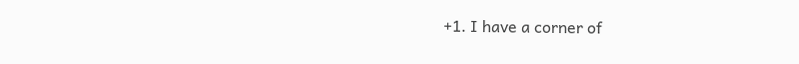+1. I have a corner of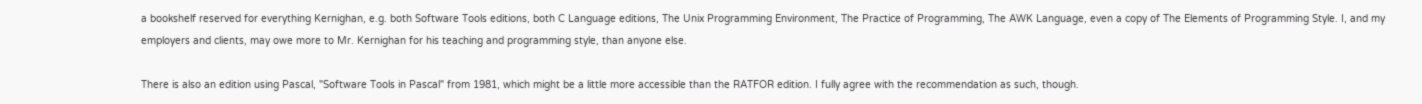a bookshelf reserved for everything Kernighan, e.g. both Software Tools editions, both C Language editions, The Unix Programming Environment, The Practice of Programming, The AWK Language, even a copy of The Elements of Programming Style. I, and my employers and clients, may owe more to Mr. Kernighan for his teaching and programming style, than anyone else.

There is also an edition using Pascal, "Software Tools in Pascal" from 1981, which might be a little more accessible than the RATFOR edition. I fully agree with the recommendation as such, though.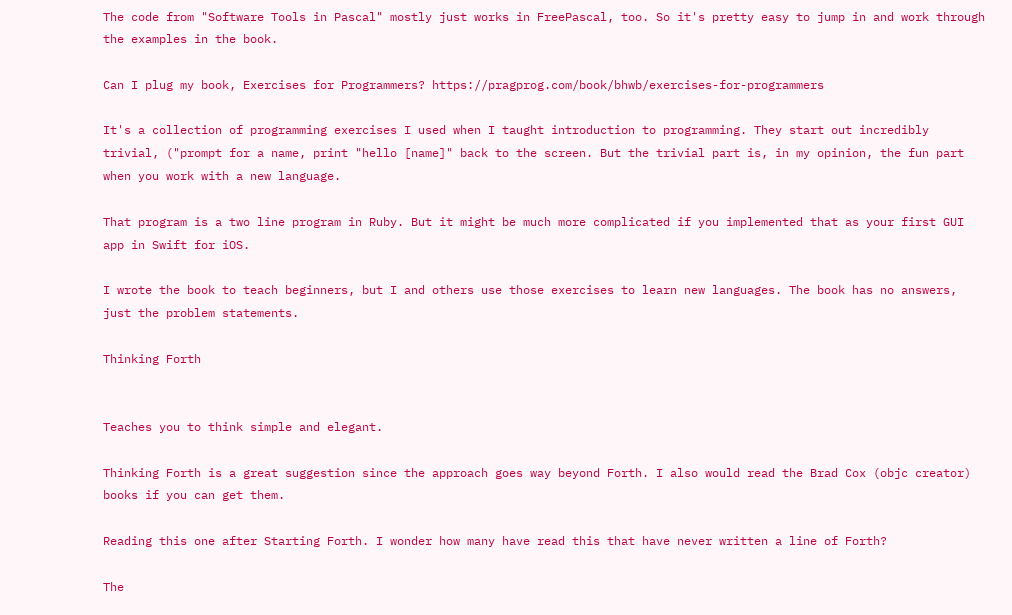The code from "Software Tools in Pascal" mostly just works in FreePascal, too. So it's pretty easy to jump in and work through the examples in the book.

Can I plug my book, Exercises for Programmers? https://pragprog.com/book/bhwb/exercises-for-programmers

It's a collection of programming exercises I used when I taught introduction to programming. They start out incredibly trivial, ("prompt for a name, print "hello [name]" back to the screen. But the trivial part is, in my opinion, the fun part when you work with a new language.

That program is a two line program in Ruby. But it might be much more complicated if you implemented that as your first GUI app in Swift for iOS.

I wrote the book to teach beginners, but I and others use those exercises to learn new languages. The book has no answers, just the problem statements.

Thinking Forth


Teaches you to think simple and elegant.

Thinking Forth is a great suggestion since the approach goes way beyond Forth. I also would read the Brad Cox (objc creator) books if you can get them.

Reading this one after Starting Forth. I wonder how many have read this that have never written a line of Forth?

The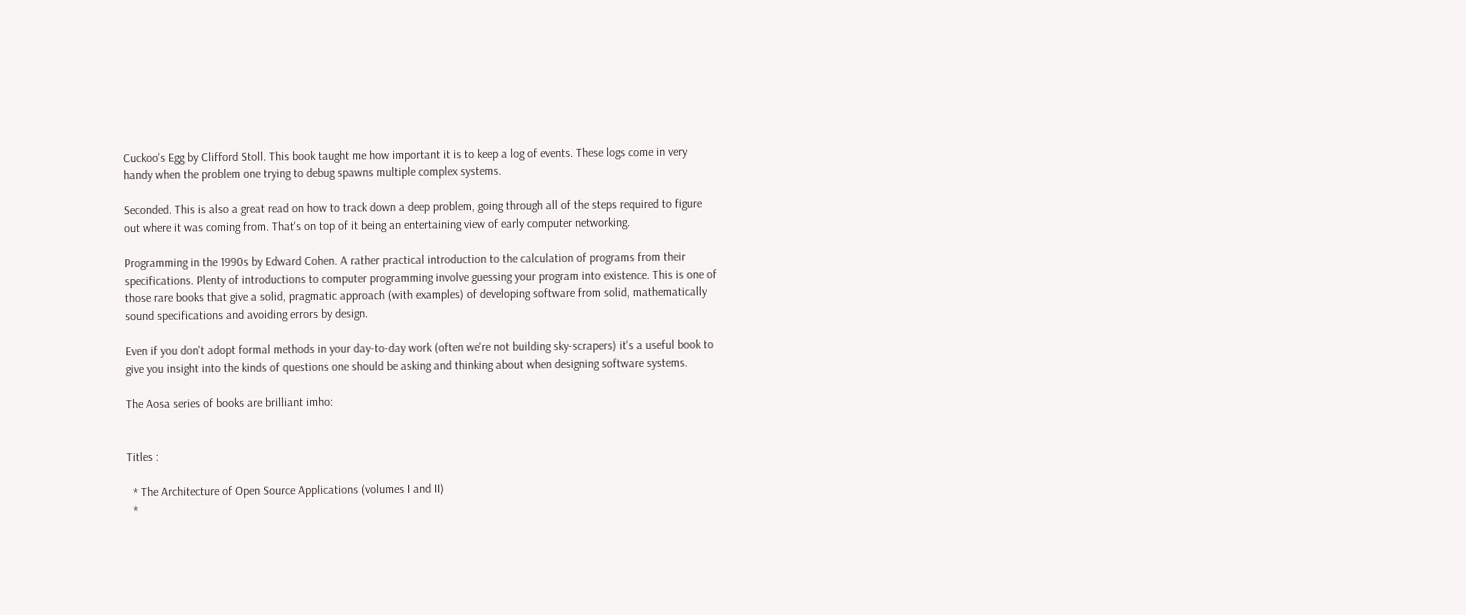Cuckoo's Egg by Clifford Stoll. This book taught me how important it is to keep a log of events. These logs come in very handy when the problem one trying to debug spawns multiple complex systems.

Seconded. This is also a great read on how to track down a deep problem, going through all of the steps required to figure out where it was coming from. That's on top of it being an entertaining view of early computer networking.

Programming in the 1990s by Edward Cohen. A rather practical introduction to the calculation of programs from their specifications. Plenty of introductions to computer programming involve guessing your program into existence. This is one of those rare books that give a solid, pragmatic approach (with examples) of developing software from solid, mathematically sound specifications and avoiding errors by design.

Even if you don't adopt formal methods in your day-to-day work (often we're not building sky-scrapers) it's a useful book to give you insight into the kinds of questions one should be asking and thinking about when designing software systems.

The Aosa series of books are brilliant imho:


Titles :

  * The Architecture of Open Source Applications (volumes I and II)
  *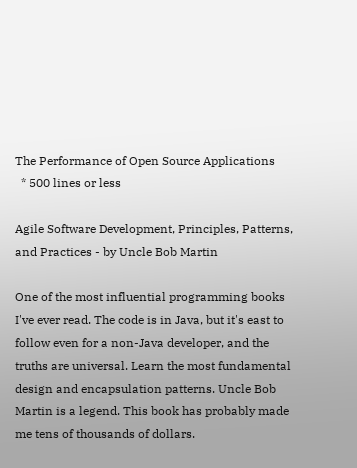The Performance of Open Source Applications
  * 500 lines or less

Agile Software Development, Principles, Patterns, and Practices - by Uncle Bob Martin

One of the most influential programming books I've ever read. The code is in Java, but it's east to follow even for a non-Java developer, and the truths are universal. Learn the most fundamental design and encapsulation patterns. Uncle Bob Martin is a legend. This book has probably made me tens of thousands of dollars.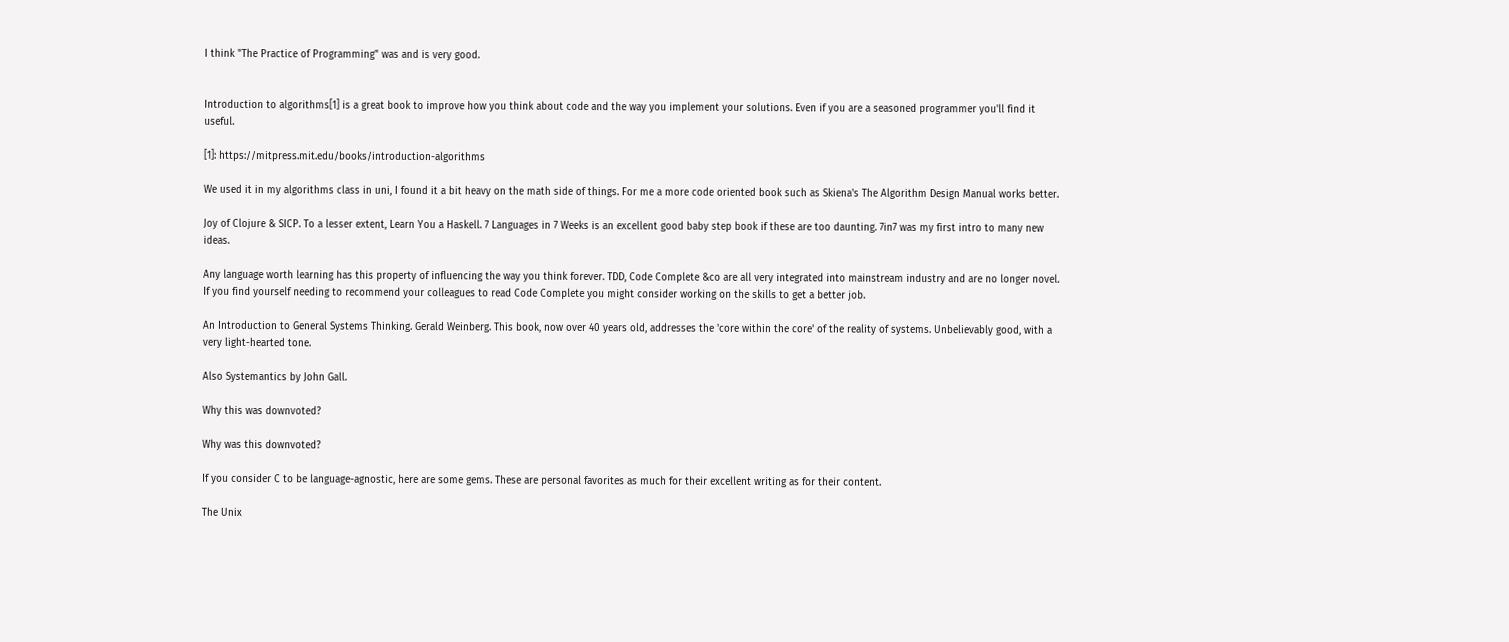I think "The Practice of Programming" was and is very good.


Introduction to algorithms[1] is a great book to improve how you think about code and the way you implement your solutions. Even if you are a seasoned programmer you'll find it useful.

[1]: https://mitpress.mit.edu/books/introduction-algorithms

We used it in my algorithms class in uni, I found it a bit heavy on the math side of things. For me a more code oriented book such as Skiena's The Algorithm Design Manual works better.

Joy of Clojure & SICP. To a lesser extent, Learn You a Haskell. 7 Languages in 7 Weeks is an excellent good baby step book if these are too daunting. 7in7 was my first intro to many new ideas.

Any language worth learning has this property of influencing the way you think forever. TDD, Code Complete &co are all very integrated into mainstream industry and are no longer novel. If you find yourself needing to recommend your colleagues to read Code Complete you might consider working on the skills to get a better job.

An Introduction to General Systems Thinking. Gerald Weinberg. This book, now over 40 years old, addresses the 'core within the core' of the reality of systems. Unbelievably good, with a very light-hearted tone.

Also Systemantics by John Gall.

Why this was downvoted?

Why was this downvoted?

If you consider C to be language-agnostic, here are some gems. These are personal favorites as much for their excellent writing as for their content.

The Unix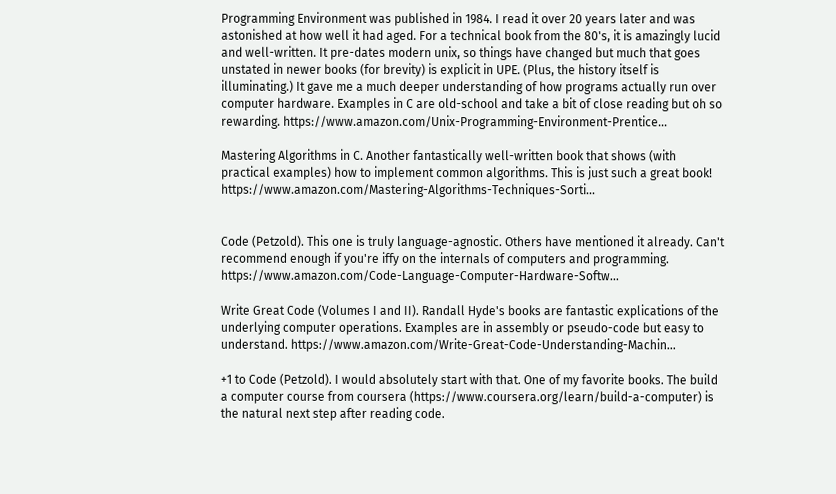Programming Environment was published in 1984. I read it over 20 years later and was astonished at how well it had aged. For a technical book from the 80's, it is amazingly lucid and well-written. It pre-dates modern unix, so things have changed but much that goes unstated in newer books (for brevity) is explicit in UPE. (Plus, the history itself is illuminating.) It gave me a much deeper understanding of how programs actually run over computer hardware. Examples in C are old-school and take a bit of close reading but oh so rewarding. https://www.amazon.com/Unix-Programming-Environment-Prentice...

Mastering Algorithms in C. Another fantastically well-written book that shows (with practical examples) how to implement common algorithms. This is just such a great book! https://www.amazon.com/Mastering-Algorithms-Techniques-Sorti...


Code (Petzold). This one is truly language-agnostic. Others have mentioned it already. Can't recommend enough if you're iffy on the internals of computers and programming. https://www.amazon.com/Code-Language-Computer-Hardware-Softw...

Write Great Code (Volumes I and II). Randall Hyde's books are fantastic explications of the underlying computer operations. Examples are in assembly or pseudo-code but easy to understand. https://www.amazon.com/Write-Great-Code-Understanding-Machin...

+1 to Code (Petzold). I would absolutely start with that. One of my favorite books. The build a computer course from coursera (https://www.coursera.org/learn/build-a-computer) is the natural next step after reading code.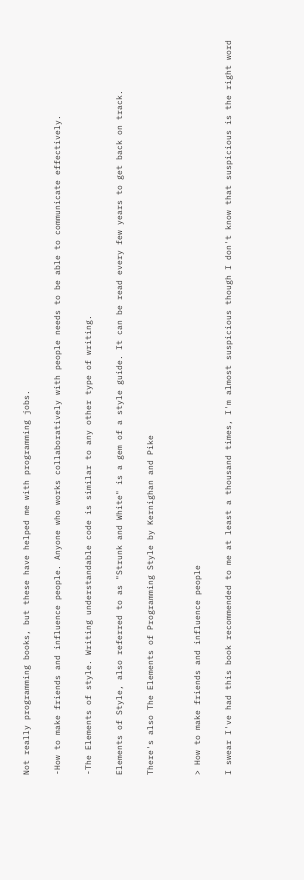Not really programming books, but these have helped me with programming jobs.

-How to make friends and influence people. Anyone who works collaboratively with people needs to be able to communicate effectively.

-The Elements of style. Writing understandable code is similar to any other type of writing.

Elements of Style, also referred to as "Strunk and White" is a gem of a style guide. It can be read every few years to get back on track.

There's also The Elements of Programming Style by Kernighan and Pike


> How to make friends and influence people

I swear I've had this book recommended to me at least a thousand times, I'm almost suspicious though I don't know that suspicious is the right word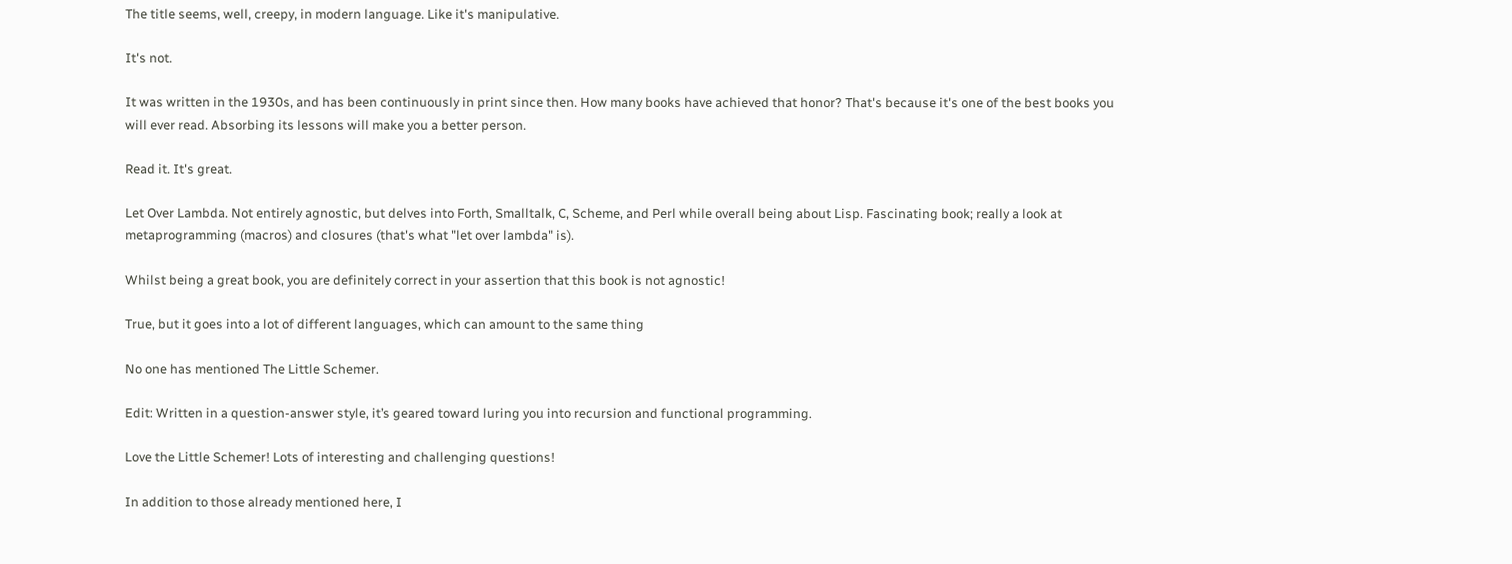The title seems, well, creepy, in modern language. Like it's manipulative.

It's not.

It was written in the 1930s, and has been continuously in print since then. How many books have achieved that honor? That's because it's one of the best books you will ever read. Absorbing its lessons will make you a better person.

Read it. It's great.

Let Over Lambda. Not entirely agnostic, but delves into Forth, Smalltalk, C, Scheme, and Perl while overall being about Lisp. Fascinating book; really a look at metaprogramming (macros) and closures (that's what "let over lambda" is).

Whilst being a great book, you are definitely correct in your assertion that this book is not agnostic!

True, but it goes into a lot of different languages, which can amount to the same thing

No one has mentioned The Little Schemer.

Edit: Written in a question-answer style, it’s geared toward luring you into recursion and functional programming.

Love the Little Schemer! Lots of interesting and challenging questions!

In addition to those already mentioned here, I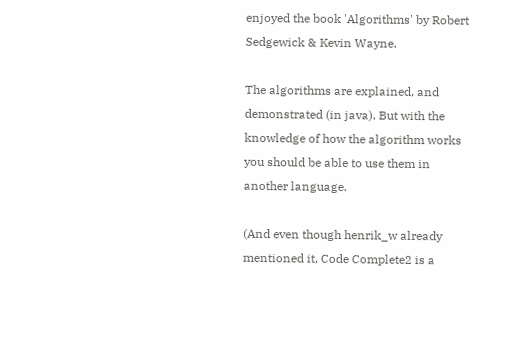enjoyed the book 'Algorithms' by Robert Sedgewick & Kevin Wayne.

The algorithms are explained, and demonstrated (in java). But with the knowledge of how the algorithm works you should be able to use them in another language.

(And even though henrik_w already mentioned it, Code Complete2 is a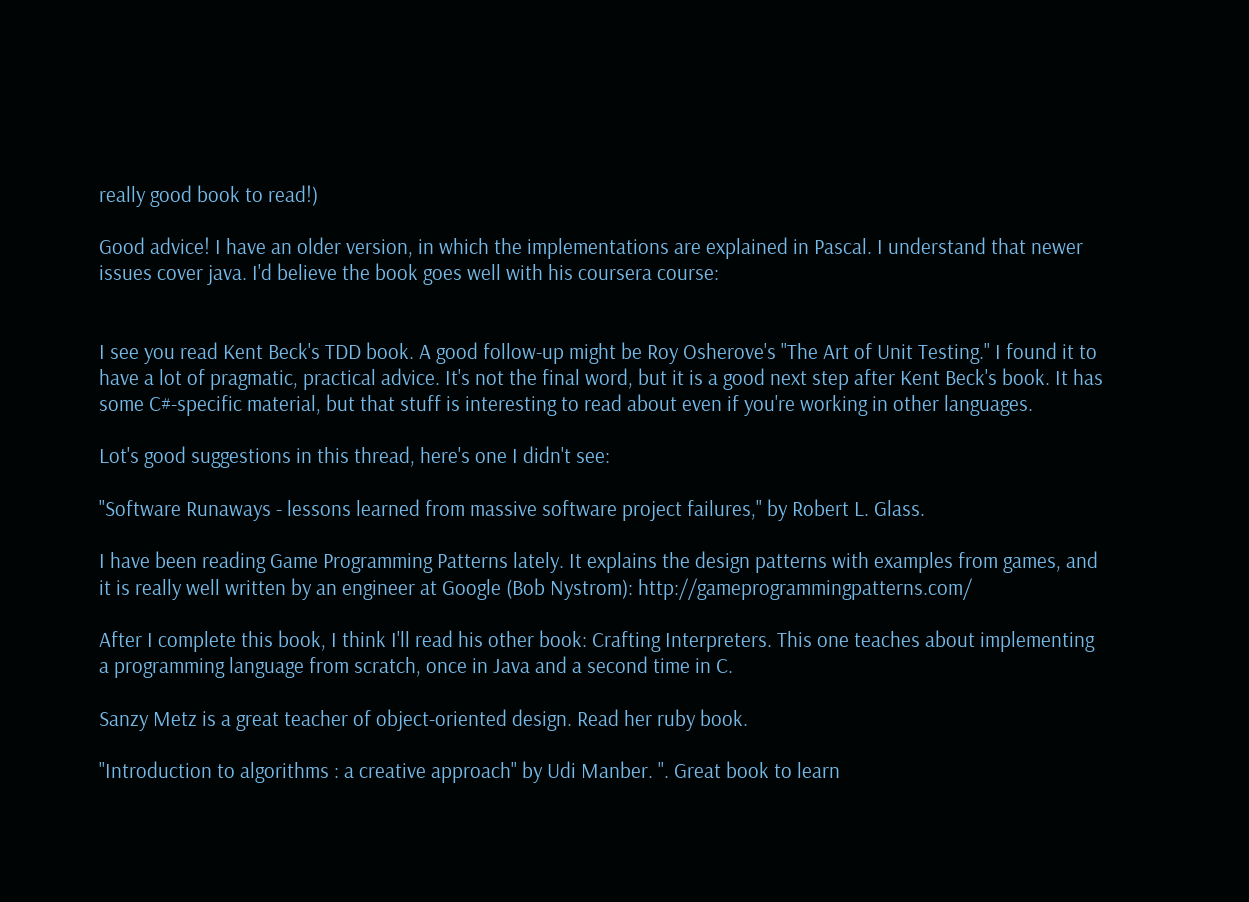really good book to read!)

Good advice! I have an older version, in which the implementations are explained in Pascal. I understand that newer issues cover java. I'd believe the book goes well with his coursera course:


I see you read Kent Beck's TDD book. A good follow-up might be Roy Osherove's "The Art of Unit Testing." I found it to have a lot of pragmatic, practical advice. It's not the final word, but it is a good next step after Kent Beck's book. It has some C#-specific material, but that stuff is interesting to read about even if you're working in other languages.

Lot's good suggestions in this thread, here's one I didn't see:

"Software Runaways - lessons learned from massive software project failures," by Robert L. Glass.

I have been reading Game Programming Patterns lately. It explains the design patterns with examples from games, and it is really well written by an engineer at Google (Bob Nystrom): http://gameprogrammingpatterns.com/

After I complete this book, I think I'll read his other book: Crafting Interpreters. This one teaches about implementing a programming language from scratch, once in Java and a second time in C.

Sanzy Metz is a great teacher of object-oriented design. Read her ruby book.

"Introduction to algorithms : a creative approach" by Udi Manber. ". Great book to learn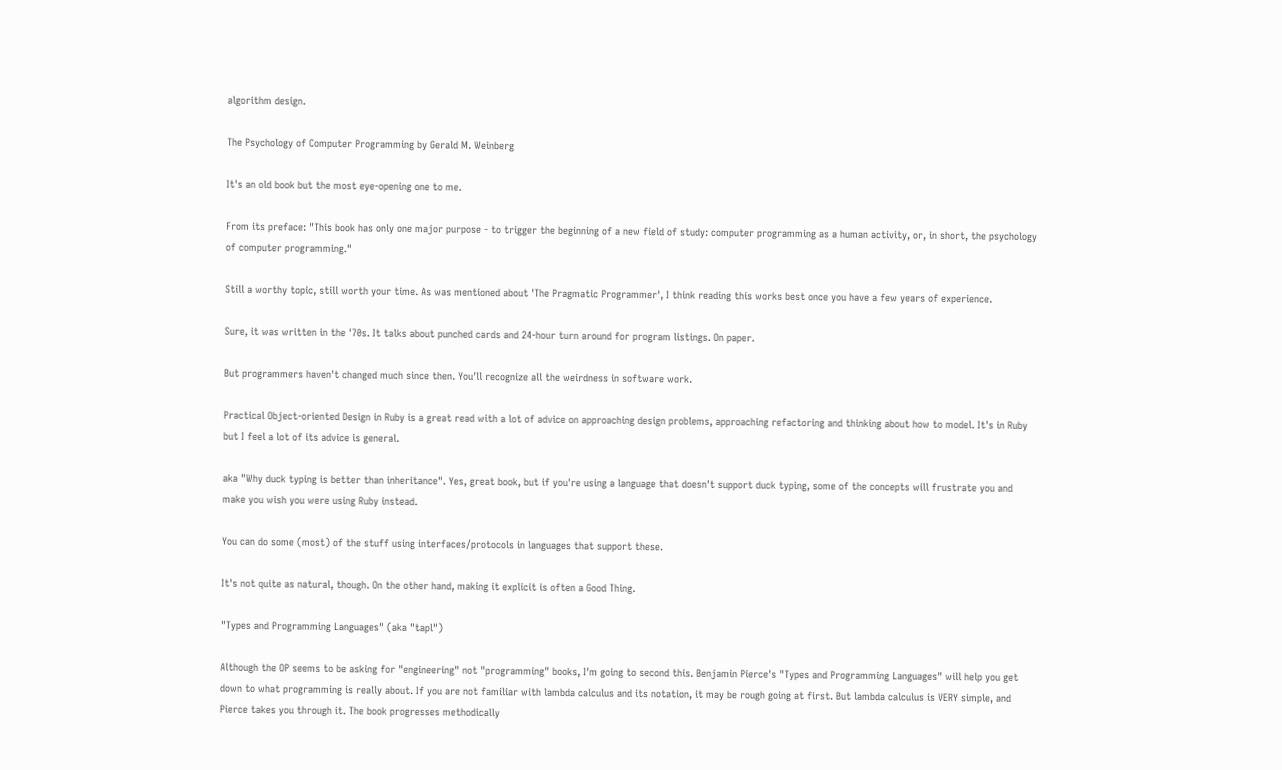algorithm design.

The Psychology of Computer Programming by Gerald M. Weinberg

It's an old book but the most eye-opening one to me.

From its preface: "This book has only one major purpose - to trigger the beginning of a new field of study: computer programming as a human activity, or, in short, the psychology of computer programming."

Still a worthy topic, still worth your time. As was mentioned about 'The Pragmatic Programmer', I think reading this works best once you have a few years of experience.

Sure, it was written in the '70s. It talks about punched cards and 24-hour turn around for program listings. On paper.

But programmers haven't changed much since then. You'll recognize all the weirdness in software work.

Practical Object-oriented Design in Ruby is a great read with a lot of advice on approaching design problems, approaching refactoring and thinking about how to model. It's in Ruby but I feel a lot of its advice is general.

aka "Why duck typing is better than inheritance". Yes, great book, but if you're using a language that doesn't support duck typing, some of the concepts will frustrate you and make you wish you were using Ruby instead.

You can do some (most) of the stuff using interfaces/protocols in languages that support these.

It's not quite as natural, though. On the other hand, making it explicit is often a Good Thing.

"Types and Programming Languages" (aka "tapl")

Although the OP seems to be asking for "engineering" not "programming" books, I'm going to second this. Benjamin Pierce's "Types and Programming Languages" will help you get down to what programming is really about. If you are not familiar with lambda calculus and its notation, it may be rough going at first. But lambda calculus is VERY simple, and Pierce takes you through it. The book progresses methodically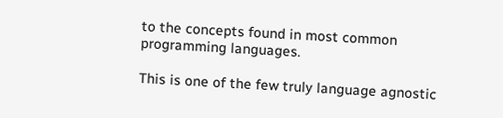to the concepts found in most common programming languages.

This is one of the few truly language agnostic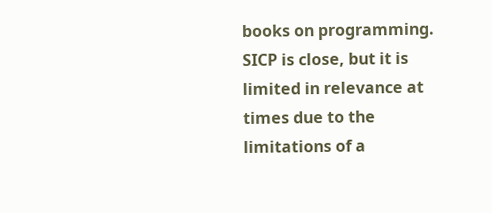books on programming. SICP is close, but it is limited in relevance at times due to the limitations of a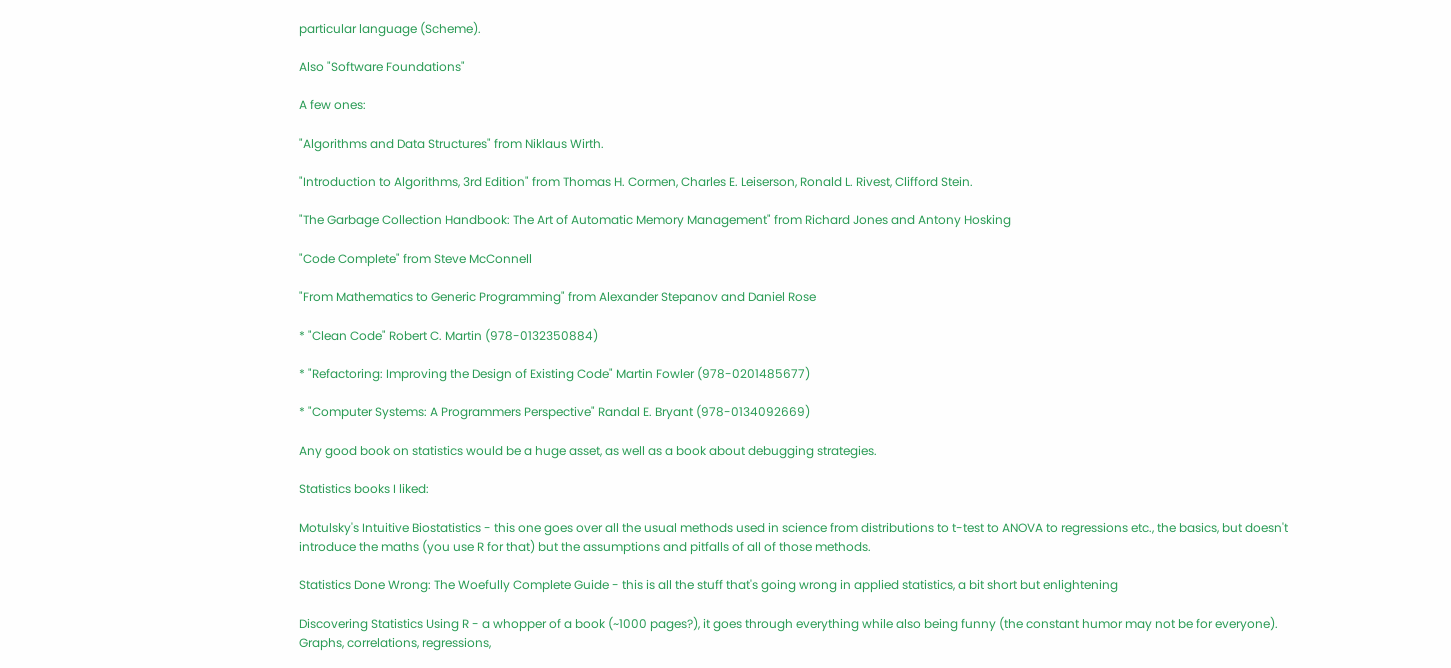particular language (Scheme).

Also "Software Foundations"

A few ones:

"Algorithms and Data Structures" from Niklaus Wirth.

"Introduction to Algorithms, 3rd Edition" from Thomas H. Cormen, Charles E. Leiserson, Ronald L. Rivest, Clifford Stein.

"The Garbage Collection Handbook: The Art of Automatic Memory Management" from Richard Jones and Antony Hosking

"Code Complete" from Steve McConnell

"From Mathematics to Generic Programming" from Alexander Stepanov and Daniel Rose

* "Clean Code" Robert C. Martin (978-0132350884)

* "Refactoring: Improving the Design of Existing Code" Martin Fowler (978-0201485677)

* "Computer Systems: A Programmers Perspective" Randal E. Bryant (978-0134092669)

Any good book on statistics would be a huge asset, as well as a book about debugging strategies.

Statistics books I liked:

Motulsky's Intuitive Biostatistics - this one goes over all the usual methods used in science from distributions to t-test to ANOVA to regressions etc., the basics, but doesn't introduce the maths (you use R for that) but the assumptions and pitfalls of all of those methods.

Statistics Done Wrong: The Woefully Complete Guide - this is all the stuff that's going wrong in applied statistics, a bit short but enlightening

Discovering Statistics Using R - a whopper of a book (~1000 pages?), it goes through everything while also being funny (the constant humor may not be for everyone). Graphs, correlations, regressions,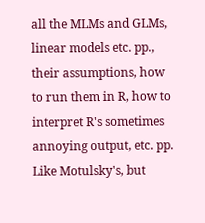all the MLMs and GLMs, linear models etc. pp., their assumptions, how to run them in R, how to interpret R's sometimes annoying output, etc. pp. Like Motulsky's, but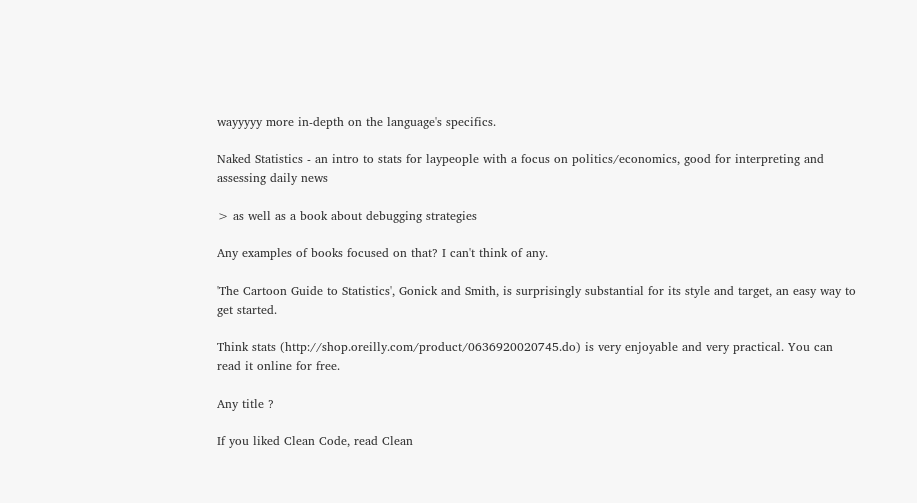wayyyyy more in-depth on the language's specifics.

Naked Statistics - an intro to stats for laypeople with a focus on politics/economics, good for interpreting and assessing daily news

> as well as a book about debugging strategies

Any examples of books focused on that? I can't think of any.

'The Cartoon Guide to Statistics', Gonick and Smith, is surprisingly substantial for its style and target, an easy way to get started.

Think stats (http://shop.oreilly.com/product/0636920020745.do) is very enjoyable and very practical. You can read it online for free.

Any title ?

If you liked Clean Code, read Clean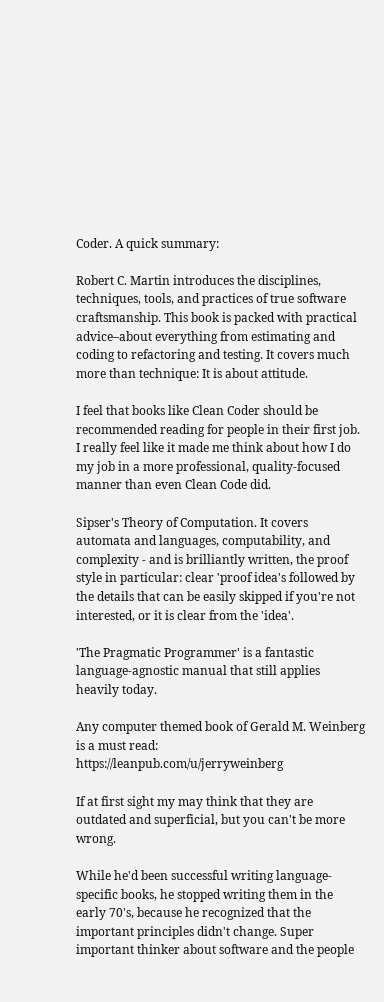Coder. A quick summary:

Robert C. Martin introduces the disciplines, techniques, tools, and practices of true software craftsmanship. This book is packed with practical advice–about everything from estimating and coding to refactoring and testing. It covers much more than technique: It is about attitude.

I feel that books like Clean Coder should be recommended reading for people in their first job. I really feel like it made me think about how I do my job in a more professional, quality-focused manner than even Clean Code did.

Sipser's Theory of Computation. It covers automata and languages, computability, and complexity - and is brilliantly written, the proof style in particular: clear 'proof idea's followed by the details that can be easily skipped if you're not interested, or it is clear from the 'idea'.

'The Pragmatic Programmer' is a fantastic language-agnostic manual that still applies heavily today.

Any computer themed book of Gerald M. Weinberg is a must read: https://leanpub.com/u/jerryweinberg

If at first sight my may think that they are outdated and superficial, but you can't be more wrong.

While he'd been successful writing language-specific books, he stopped writing them in the early 70's, because he recognized that the important principles didn't change. Super important thinker about software and the people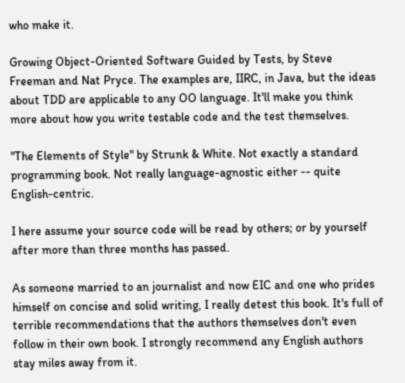who make it.

Growing Object-Oriented Software Guided by Tests, by Steve Freeman and Nat Pryce. The examples are, IIRC, in Java, but the ideas about TDD are applicable to any OO language. It'll make you think more about how you write testable code and the test themselves.

"The Elements of Style" by Strunk & White. Not exactly a standard programming book. Not really language-agnostic either -- quite English-centric.

I here assume your source code will be read by others; or by yourself after more than three months has passed.

As someone married to an journalist and now EIC and one who prides himself on concise and solid writing, I really detest this book. It's full of terrible recommendations that the authors themselves don't even follow in their own book. I strongly recommend any English authors stay miles away from it.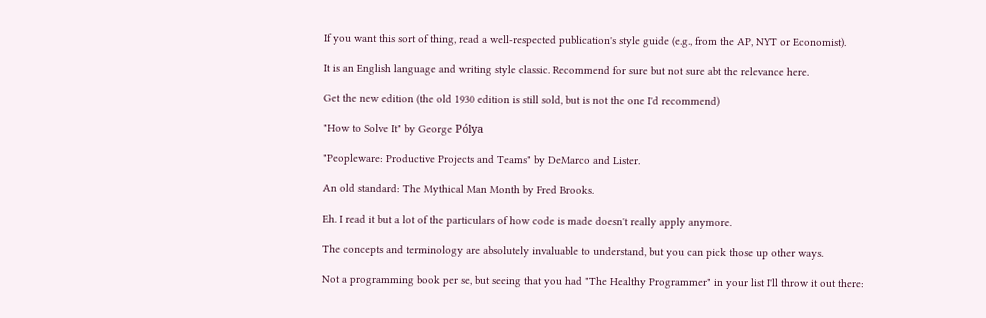If you want this sort of thing, read a well-respected publication's style guide (e.g., from the AP, NYT or Economist).

It is an English language and writing style classic. Recommend for sure but not sure abt the relevance here.

Get the new edition (the old 1930 edition is still sold, but is not the one I'd recommend)

"How to Solve It" by George Pólya

"Peopleware: Productive Projects and Teams" by DeMarco and Lister.

An old standard: The Mythical Man Month by Fred Brooks.

Eh. I read it but a lot of the particulars of how code is made doesn't really apply anymore.

The concepts and terminology are absolutely invaluable to understand, but you can pick those up other ways.

Not a programming book per se, but seeing that you had "The Healthy Programmer" in your list I'll throw it out there: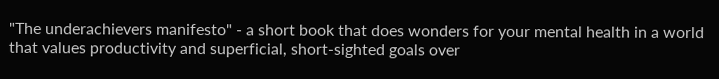"The underachievers manifesto" - a short book that does wonders for your mental health in a world that values productivity and superficial, short-sighted goals over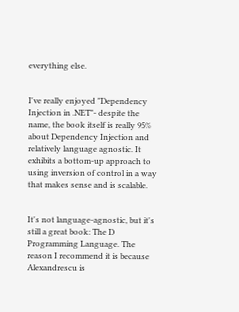everything else.


I've really enjoyed "Dependency Injection in .NET"- despite the name, the book itself is really 95% about Dependency Injection and relatively language agnostic. It exhibits a bottom-up approach to using inversion of control in a way that makes sense and is scalable.


It's not language-agnostic, but it's still a great book: The D Programming Language. The reason I recommend it is because Alexandrescu is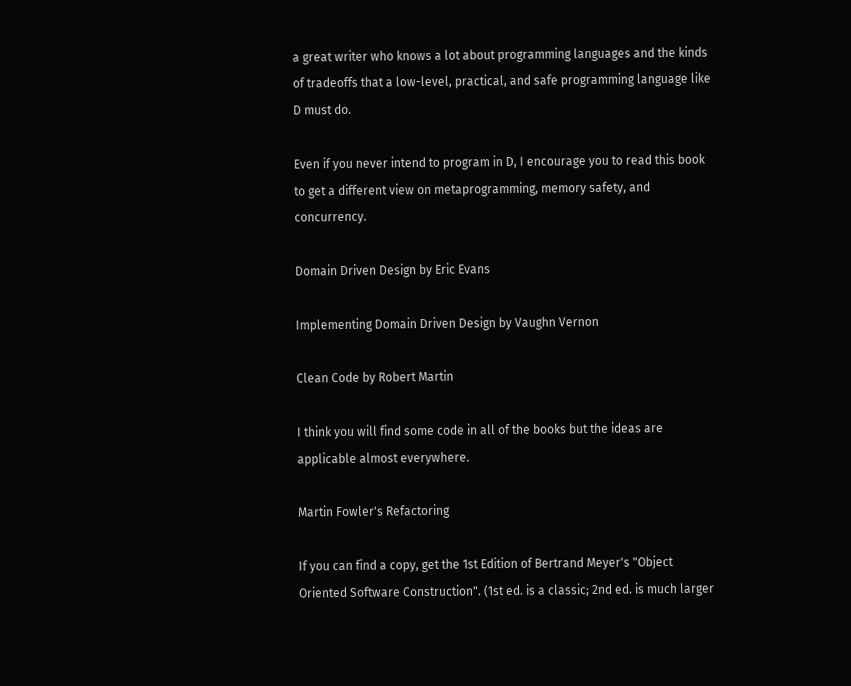a great writer who knows a lot about programming languages and the kinds of tradeoffs that a low-level, practical, and safe programming language like D must do.

Even if you never intend to program in D, I encourage you to read this book to get a different view on metaprogramming, memory safety, and concurrency.

Domain Driven Design by Eric Evans

Implementing Domain Driven Design by Vaughn Vernon

Clean Code by Robert Martin

I think you will find some code in all of the books but the ideas are applicable almost everywhere.

Martin Fowler's Refactoring

If you can find a copy, get the 1st Edition of Bertrand Meyer's "Object Oriented Software Construction". (1st ed. is a classic; 2nd ed. is much larger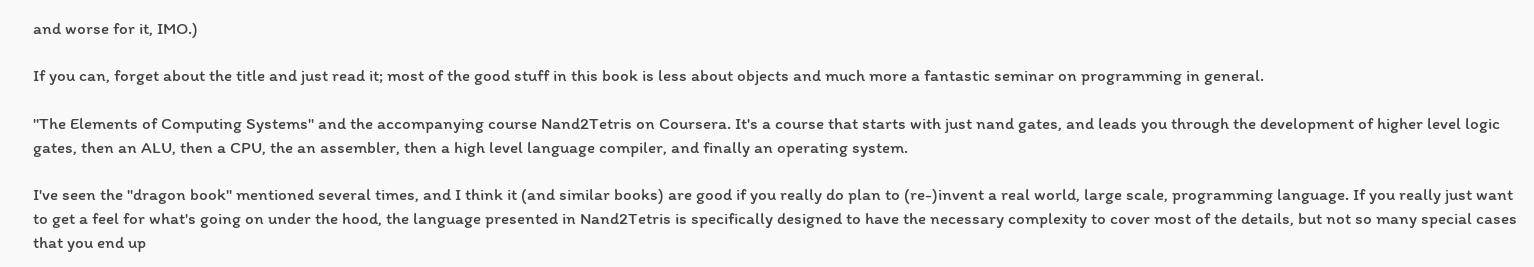and worse for it, IMO.)

If you can, forget about the title and just read it; most of the good stuff in this book is less about objects and much more a fantastic seminar on programming in general.

"The Elements of Computing Systems" and the accompanying course Nand2Tetris on Coursera. It's a course that starts with just nand gates, and leads you through the development of higher level logic gates, then an ALU, then a CPU, the an assembler, then a high level language compiler, and finally an operating system.

I've seen the "dragon book" mentioned several times, and I think it (and similar books) are good if you really do plan to (re-)invent a real world, large scale, programming language. If you really just want to get a feel for what's going on under the hood, the language presented in Nand2Tetris is specifically designed to have the necessary complexity to cover most of the details, but not so many special cases that you end up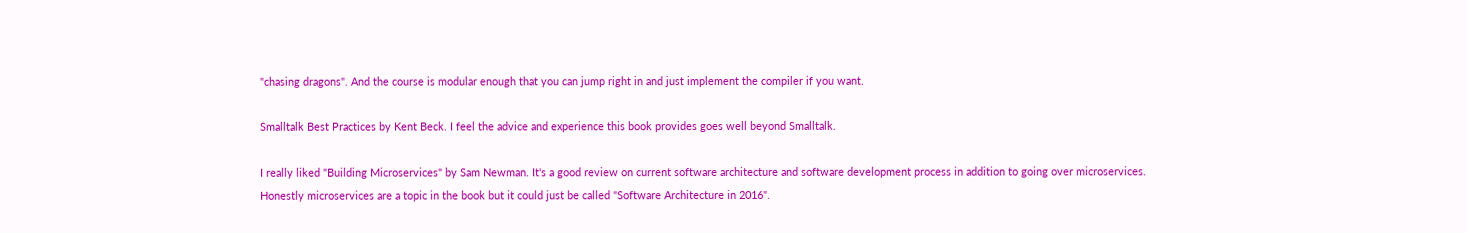"chasing dragons". And the course is modular enough that you can jump right in and just implement the compiler if you want.

Smalltalk Best Practices by Kent Beck. I feel the advice and experience this book provides goes well beyond Smalltalk.

I really liked "Building Microservices" by Sam Newman. It's a good review on current software architecture and software development process in addition to going over microservices. Honestly microservices are a topic in the book but it could just be called "Software Architecture in 2016".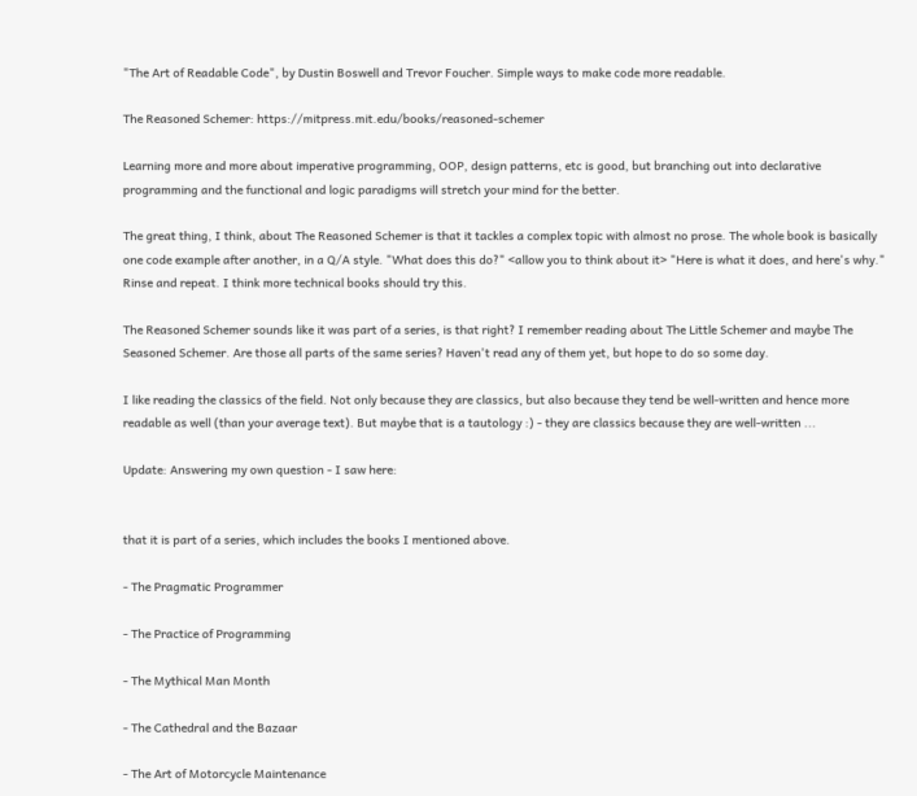"The Art of Readable Code", by Dustin Boswell and Trevor Foucher. Simple ways to make code more readable.

The Reasoned Schemer: https://mitpress.mit.edu/books/reasoned-schemer

Learning more and more about imperative programming, OOP, design patterns, etc is good, but branching out into declarative programming and the functional and logic paradigms will stretch your mind for the better.

The great thing, I think, about The Reasoned Schemer is that it tackles a complex topic with almost no prose. The whole book is basically one code example after another, in a Q/A style. "What does this do?" <allow you to think about it> "Here is what it does, and here's why." Rinse and repeat. I think more technical books should try this.

The Reasoned Schemer sounds like it was part of a series, is that right? I remember reading about The Little Schemer and maybe The Seasoned Schemer. Are those all parts of the same series? Haven't read any of them yet, but hope to do so some day.

I like reading the classics of the field. Not only because they are classics, but also because they tend be well-written and hence more readable as well (than your average text). But maybe that is a tautology :) - they are classics because they are well-written ...

Update: Answering my own question - I saw here:


that it is part of a series, which includes the books I mentioned above.

- The Pragmatic Programmer

- The Practice of Programming

- The Mythical Man Month

- The Cathedral and the Bazaar

- The Art of Motorcycle Maintenance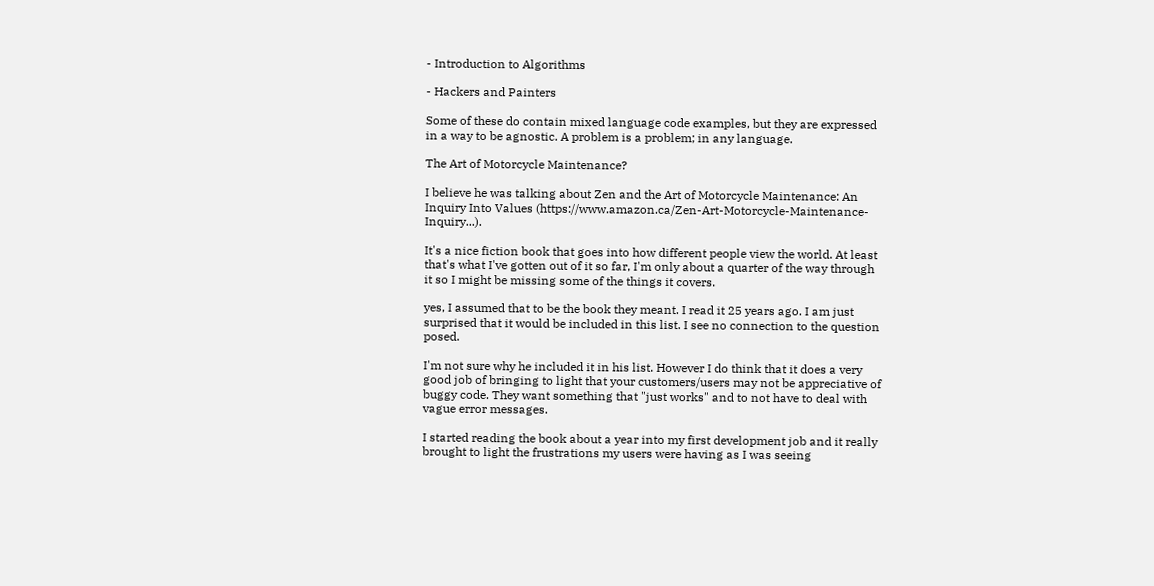- Introduction to Algorithms

- Hackers and Painters

Some of these do contain mixed language code examples, but they are expressed in a way to be agnostic. A problem is a problem; in any language.

The Art of Motorcycle Maintenance?

I believe he was talking about Zen and the Art of Motorcycle Maintenance: An Inquiry Into Values (https://www.amazon.ca/Zen-Art-Motorcycle-Maintenance-Inquiry...).

It's a nice fiction book that goes into how different people view the world. At least that's what I've gotten out of it so far, I'm only about a quarter of the way through it so I might be missing some of the things it covers.

yes, I assumed that to be the book they meant. I read it 25 years ago. I am just surprised that it would be included in this list. I see no connection to the question posed.

I'm not sure why he included it in his list. However I do think that it does a very good job of bringing to light that your customers/users may not be appreciative of buggy code. They want something that "just works" and to not have to deal with vague error messages.

I started reading the book about a year into my first development job and it really brought to light the frustrations my users were having as I was seeing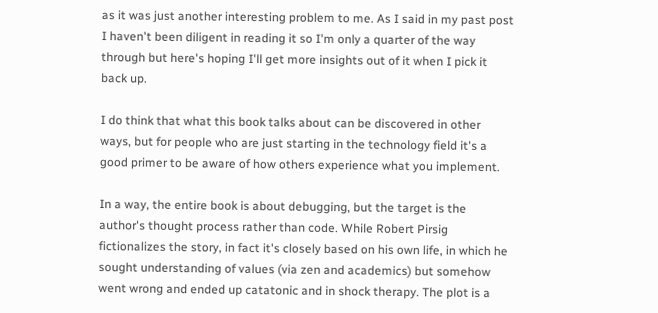as it was just another interesting problem to me. As I said in my past post I haven't been diligent in reading it so I'm only a quarter of the way through but here's hoping I'll get more insights out of it when I pick it back up.

I do think that what this book talks about can be discovered in other ways, but for people who are just starting in the technology field it's a good primer to be aware of how others experience what you implement.

In a way, the entire book is about debugging, but the target is the author's thought process rather than code. While Robert Pirsig fictionalizes the story, in fact it's closely based on his own life, in which he sought understanding of values (via zen and academics) but somehow went wrong and ended up catatonic and in shock therapy. The plot is a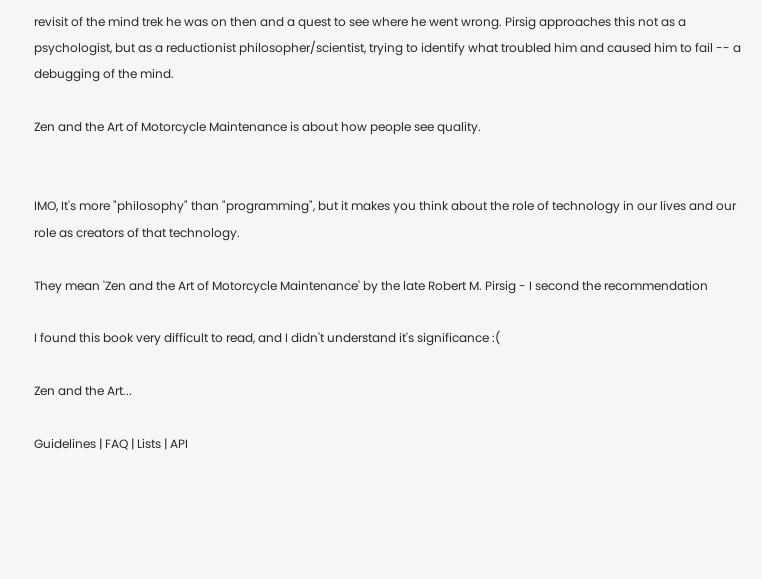revisit of the mind trek he was on then and a quest to see where he went wrong. Pirsig approaches this not as a psychologist, but as a reductionist philosopher/scientist, trying to identify what troubled him and caused him to fail -- a debugging of the mind.

Zen and the Art of Motorcycle Maintenance is about how people see quality.


IMO, It's more "philosophy" than "programming", but it makes you think about the role of technology in our lives and our role as creators of that technology.

They mean 'Zen and the Art of Motorcycle Maintenance' by the late Robert M. Pirsig - I second the recommendation

I found this book very difficult to read, and I didn't understand it's significance :(

Zen and the Art...

Guidelines | FAQ | Lists | API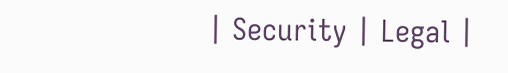| Security | Legal |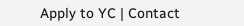Apply to YC | Contact